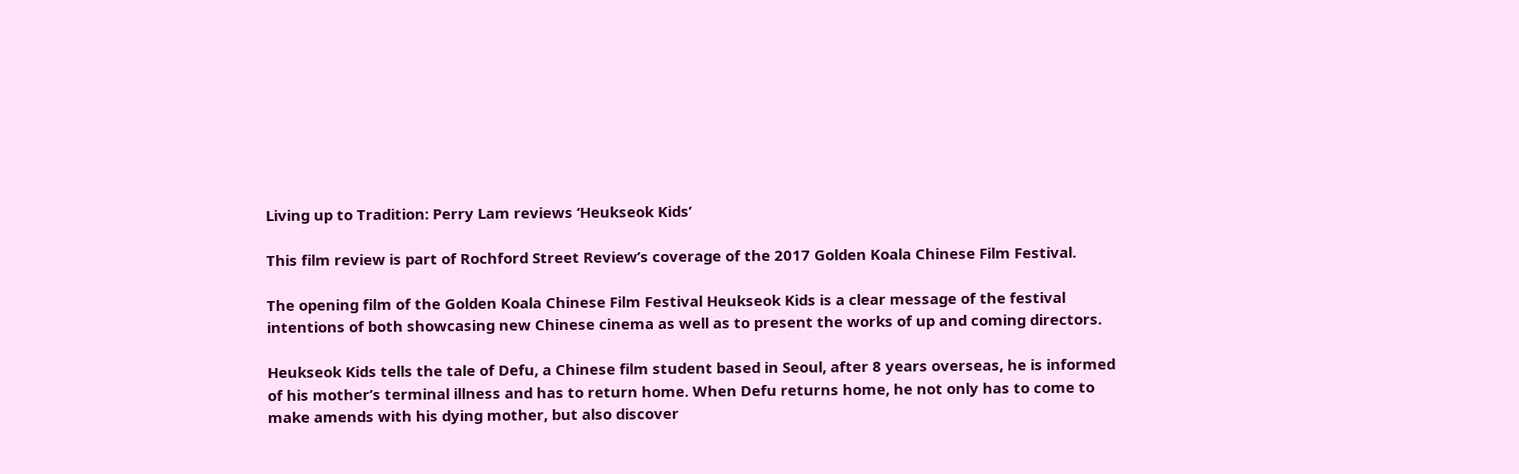Living up to Tradition: Perry Lam reviews ‘Heukseok Kids’

This film review is part of Rochford Street Review’s coverage of the 2017 Golden Koala Chinese Film Festival.

The opening film of the Golden Koala Chinese Film Festival Heukseok Kids is a clear message of the festival intentions of both showcasing new Chinese cinema as well as to present the works of up and coming directors.

Heukseok Kids tells the tale of Defu, a Chinese film student based in Seoul, after 8 years overseas, he is informed of his mother’s terminal illness and has to return home. When Defu returns home, he not only has to come to make amends with his dying mother, but also discover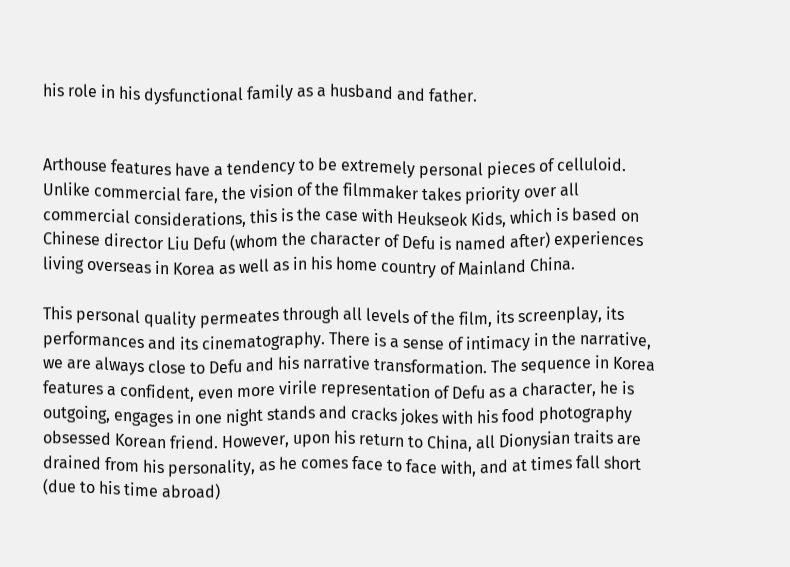his role in his dysfunctional family as a husband and father.


Arthouse features have a tendency to be extremely personal pieces of celluloid. Unlike commercial fare, the vision of the filmmaker takes priority over all commercial considerations, this is the case with Heukseok Kids, which is based on Chinese director Liu Defu (whom the character of Defu is named after) experiences living overseas in Korea as well as in his home country of Mainland China.

This personal quality permeates through all levels of the film, its screenplay, its performances and its cinematography. There is a sense of intimacy in the narrative, we are always close to Defu and his narrative transformation. The sequence in Korea features a confident, even more virile representation of Defu as a character, he is outgoing, engages in one night stands and cracks jokes with his food photography obsessed Korean friend. However, upon his return to China, all Dionysian traits are drained from his personality, as he comes face to face with, and at times fall short (due to his time abroad)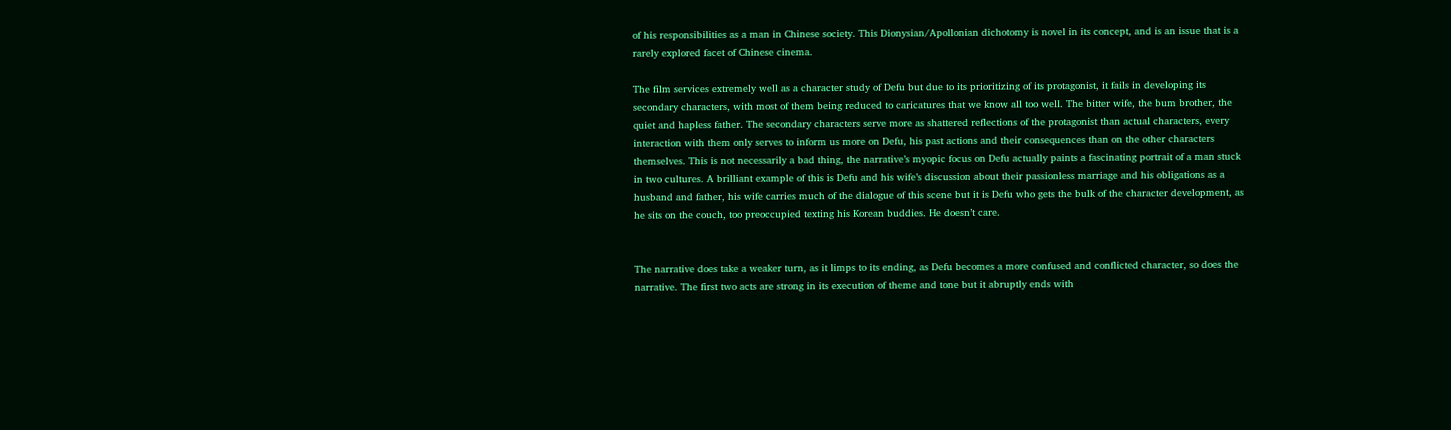of his responsibilities as a man in Chinese society. This Dionysian/Apollonian dichotomy is novel in its concept, and is an issue that is a rarely explored facet of Chinese cinema.

The film services extremely well as a character study of Defu but due to its prioritizing of its protagonist, it fails in developing its secondary characters, with most of them being reduced to caricatures that we know all too well. The bitter wife, the bum brother, the quiet and hapless father. The secondary characters serve more as shattered reflections of the protagonist than actual characters, every interaction with them only serves to inform us more on Defu, his past actions and their consequences than on the other characters themselves. This is not necessarily a bad thing, the narrative’s myopic focus on Defu actually paints a fascinating portrait of a man stuck in two cultures. A brilliant example of this is Defu and his wife’s discussion about their passionless marriage and his obligations as a husband and father, his wife carries much of the dialogue of this scene but it is Defu who gets the bulk of the character development, as he sits on the couch, too preoccupied texting his Korean buddies. He doesn’t care.


The narrative does take a weaker turn, as it limps to its ending, as Defu becomes a more confused and conflicted character, so does the narrative. The first two acts are strong in its execution of theme and tone but it abruptly ends with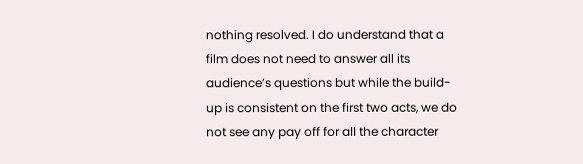nothing resolved. I do understand that a film does not need to answer all its audience’s questions but while the build-up is consistent on the first two acts, we do not see any pay off for all the character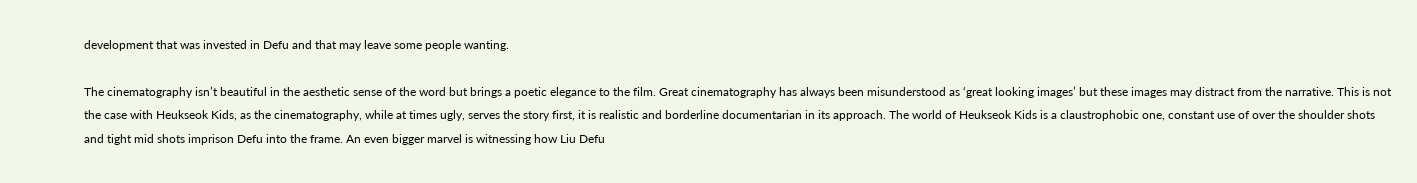development that was invested in Defu and that may leave some people wanting.

The cinematography isn’t beautiful in the aesthetic sense of the word but brings a poetic elegance to the film. Great cinematography has always been misunderstood as ‘great looking images’ but these images may distract from the narrative. This is not the case with Heukseok Kids, as the cinematography, while at times ugly, serves the story first, it is realistic and borderline documentarian in its approach. The world of Heukseok Kids is a claustrophobic one, constant use of over the shoulder shots and tight mid shots imprison Defu into the frame. An even bigger marvel is witnessing how Liu Defu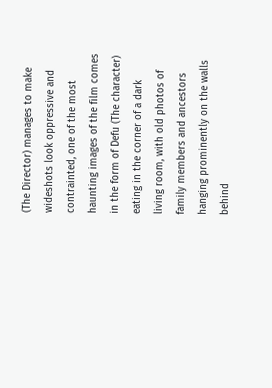(The Director) manages to make wideshots look oppressive and contrainted, one of the most haunting images of the film comes in the form of Defu (The character) eating in the corner of a dark living room, with old photos of family members and ancestors hanging prominently on the walls behind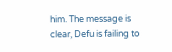him. The message is clear, Defu is failing to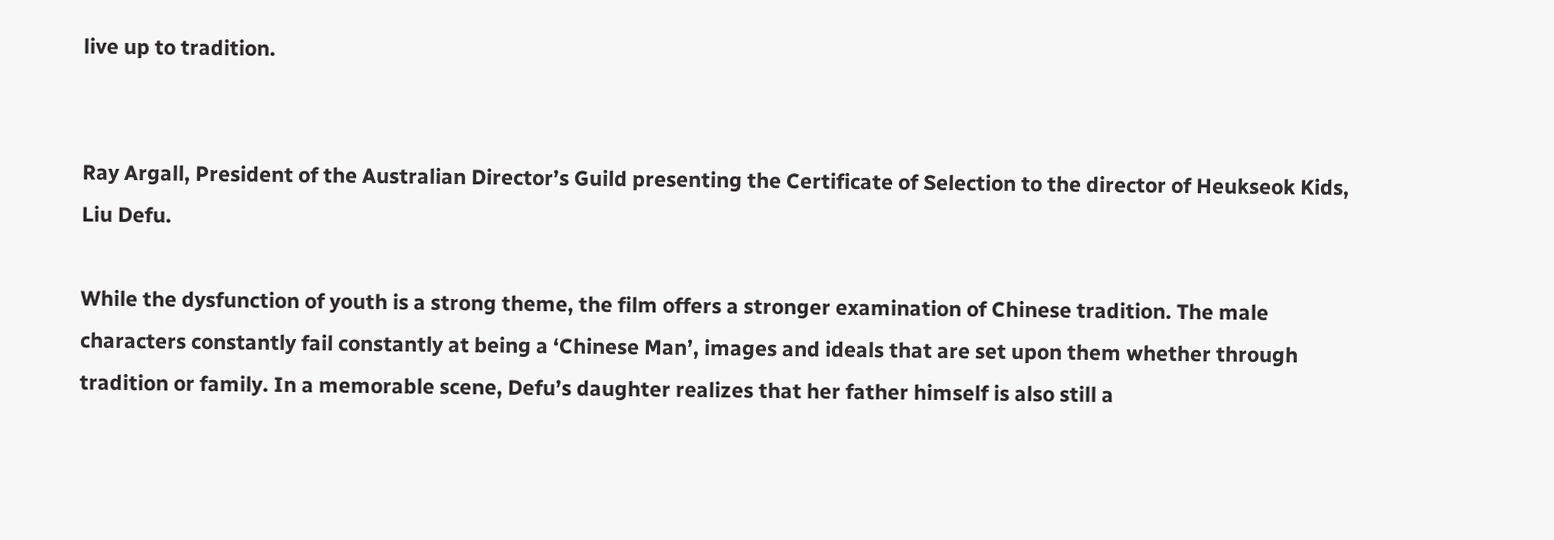live up to tradition.


Ray Argall, President of the Australian Director’s Guild presenting the Certificate of Selection to the director of Heukseok Kids, Liu Defu.

While the dysfunction of youth is a strong theme, the film offers a stronger examination of Chinese tradition. The male characters constantly fail constantly at being a ‘Chinese Man’, images and ideals that are set upon them whether through tradition or family. In a memorable scene, Defu’s daughter realizes that her father himself is also still a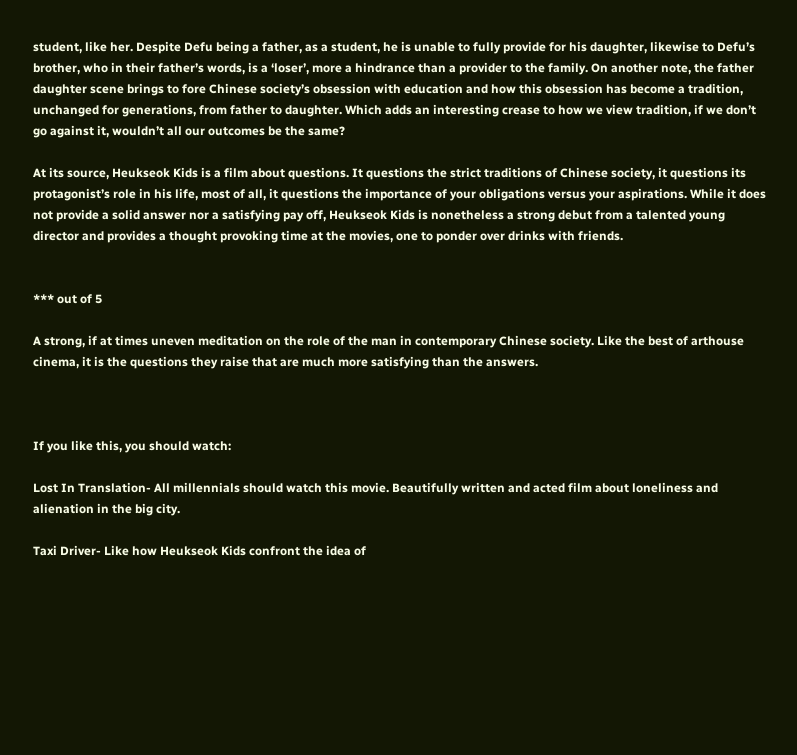student, like her. Despite Defu being a father, as a student, he is unable to fully provide for his daughter, likewise to Defu’s brother, who in their father’s words, is a ‘loser’, more a hindrance than a provider to the family. On another note, the father daughter scene brings to fore Chinese society’s obsession with education and how this obsession has become a tradition, unchanged for generations, from father to daughter. Which adds an interesting crease to how we view tradition, if we don’t go against it, wouldn’t all our outcomes be the same?

At its source, Heukseok Kids is a film about questions. It questions the strict traditions of Chinese society, it questions its protagonist’s role in his life, most of all, it questions the importance of your obligations versus your aspirations. While it does not provide a solid answer nor a satisfying pay off, Heukseok Kids is nonetheless a strong debut from a talented young director and provides a thought provoking time at the movies, one to ponder over drinks with friends.


*** out of 5

A strong, if at times uneven meditation on the role of the man in contemporary Chinese society. Like the best of arthouse cinema, it is the questions they raise that are much more satisfying than the answers.



If you like this, you should watch:

Lost In Translation- All millennials should watch this movie. Beautifully written and acted film about loneliness and alienation in the big city.

Taxi Driver- Like how Heukseok Kids confront the idea of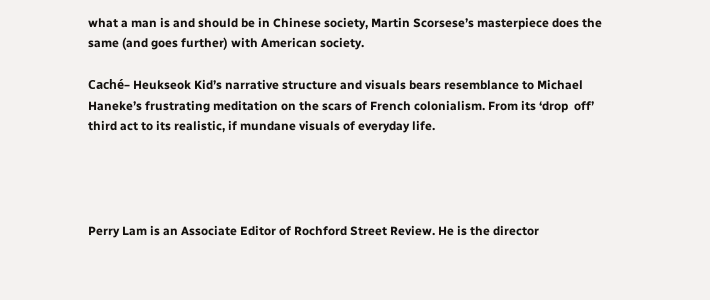what a man is and should be in Chinese society, Martin Scorsese’s masterpiece does the same (and goes further) with American society.

Caché– Heukseok Kid’s narrative structure and visuals bears resemblance to Michael Haneke’s frustrating meditation on the scars of French colonialism. From its ‘drop  off’ third act to its realistic, if mundane visuals of everyday life.




Perry Lam is an Associate Editor of Rochford Street Review. He is the director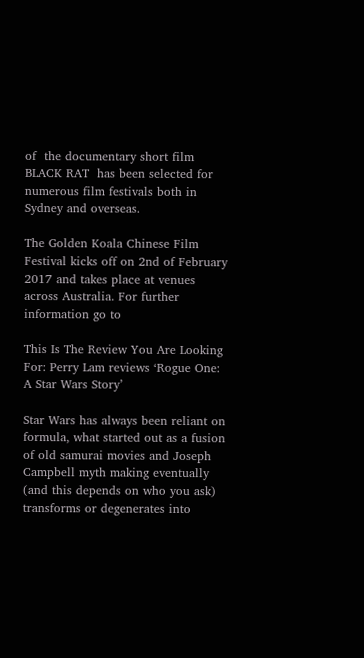of  the documentary short film BLACK RAT  has been selected for numerous film festivals both in Sydney and overseas.

The Golden Koala Chinese Film Festival kicks off on 2nd of February 2017 and takes place at venues across Australia. For further information go to

This Is The Review You Are Looking For: Perry Lam reviews ‘Rogue One: A Star Wars Story’

Star Wars has always been reliant on formula, what started out as a fusion of old samurai movies and Joseph Campbell myth making eventually (and this depends on who you ask) transforms or degenerates into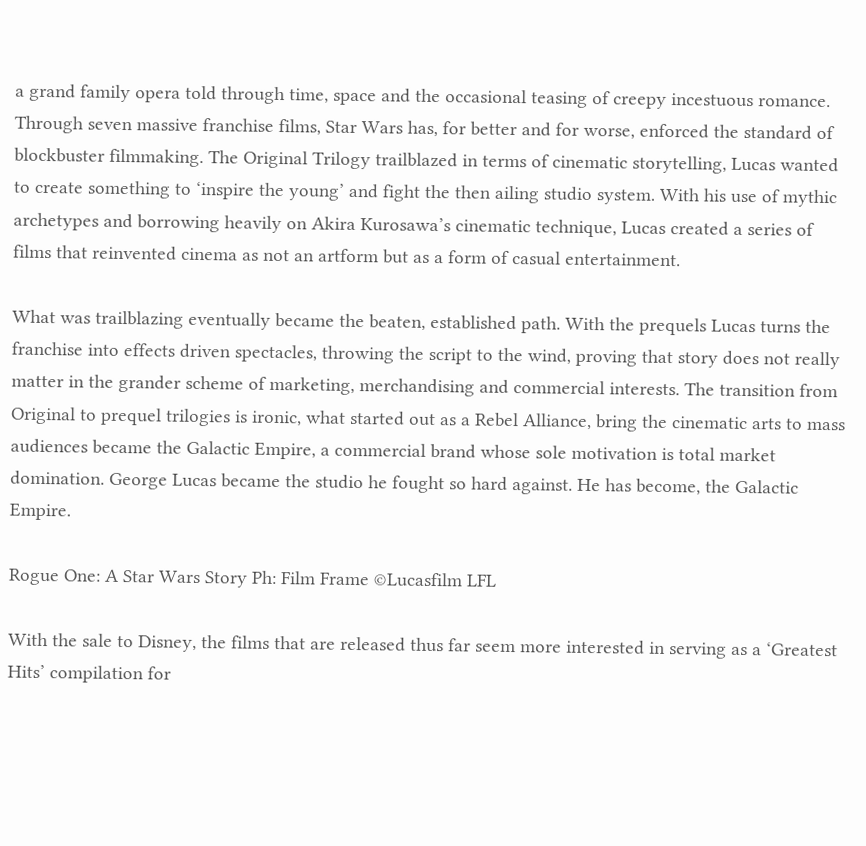a grand family opera told through time, space and the occasional teasing of creepy incestuous romance. Through seven massive franchise films, Star Wars has, for better and for worse, enforced the standard of blockbuster filmmaking. The Original Trilogy trailblazed in terms of cinematic storytelling, Lucas wanted to create something to ‘inspire the young’ and fight the then ailing studio system. With his use of mythic archetypes and borrowing heavily on Akira Kurosawa’s cinematic technique, Lucas created a series of films that reinvented cinema as not an artform but as a form of casual entertainment.

What was trailblazing eventually became the beaten, established path. With the prequels Lucas turns the franchise into effects driven spectacles, throwing the script to the wind, proving that story does not really matter in the grander scheme of marketing, merchandising and commercial interests. The transition from Original to prequel trilogies is ironic, what started out as a Rebel Alliance, bring the cinematic arts to mass audiences became the Galactic Empire, a commercial brand whose sole motivation is total market domination. George Lucas became the studio he fought so hard against. He has become, the Galactic Empire.

Rogue One: A Star Wars Story Ph: Film Frame ©Lucasfilm LFL

With the sale to Disney, the films that are released thus far seem more interested in serving as a ‘Greatest Hits’ compilation for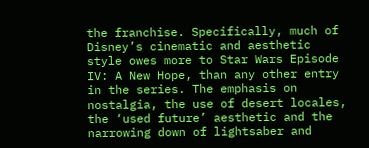the franchise. Specifically, much of Disney’s cinematic and aesthetic style owes more to Star Wars Episode IV: A New Hope, than any other entry in the series. The emphasis on nostalgia, the use of desert locales, the ‘used future’ aesthetic and the narrowing down of lightsaber and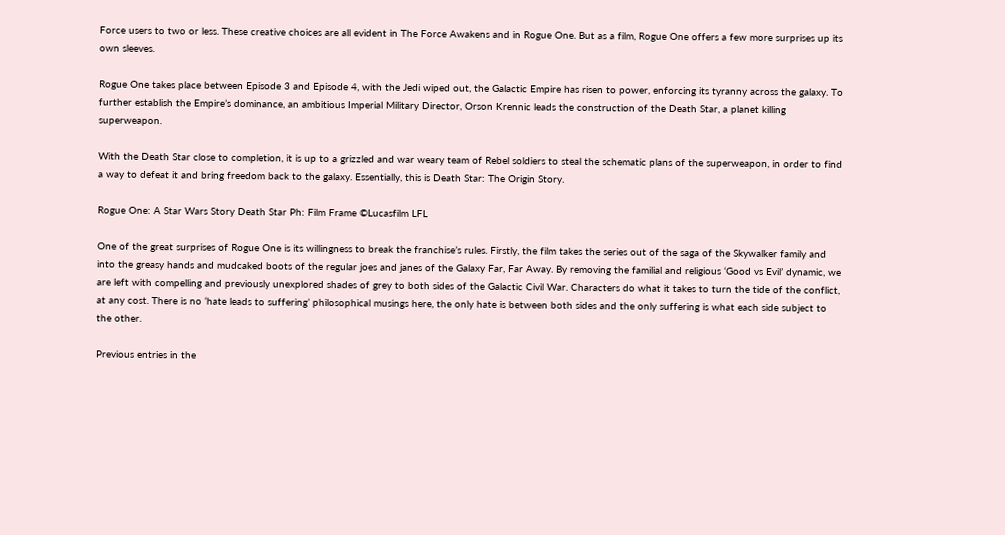Force users to two or less. These creative choices are all evident in The Force Awakens and in Rogue One. But as a film, Rogue One offers a few more surprises up its own sleeves.

Rogue One takes place between Episode 3 and Episode 4, with the Jedi wiped out, the Galactic Empire has risen to power, enforcing its tyranny across the galaxy. To further establish the Empire’s dominance, an ambitious Imperial Military Director, Orson Krennic leads the construction of the Death Star, a planet killing superweapon.

With the Death Star close to completion, it is up to a grizzled and war weary team of Rebel soldiers to steal the schematic plans of the superweapon, in order to find a way to defeat it and bring freedom back to the galaxy. Essentially, this is Death Star: The Origin Story.

Rogue One: A Star Wars Story Death Star Ph: Film Frame ©Lucasfilm LFL

One of the great surprises of Rogue One is its willingness to break the franchise’s rules. Firstly, the film takes the series out of the saga of the Skywalker family and into the greasy hands and mudcaked boots of the regular joes and janes of the Galaxy Far, Far Away. By removing the familial and religious ‘Good vs Evil’ dynamic, we are left with compelling and previously unexplored shades of grey to both sides of the Galactic Civil War. Characters do what it takes to turn the tide of the conflict, at any cost. There is no ‘hate leads to suffering’ philosophical musings here, the only hate is between both sides and the only suffering is what each side subject to the other.

Previous entries in the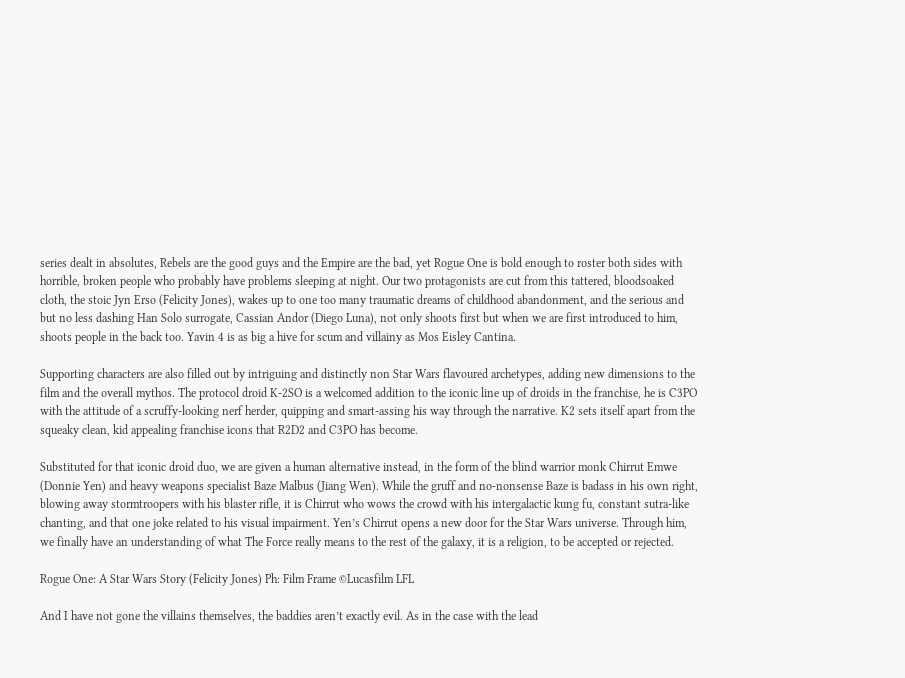series dealt in absolutes, Rebels are the good guys and the Empire are the bad, yet Rogue One is bold enough to roster both sides with horrible, broken people who probably have problems sleeping at night. Our two protagonists are cut from this tattered, bloodsoaked cloth, the stoic Jyn Erso (Felicity Jones), wakes up to one too many traumatic dreams of childhood abandonment, and the serious and but no less dashing Han Solo surrogate, Cassian Andor (Diego Luna), not only shoots first but when we are first introduced to him, shoots people in the back too. Yavin 4 is as big a hive for scum and villainy as Mos Eisley Cantina.

Supporting characters are also filled out by intriguing and distinctly non Star Wars flavoured archetypes, adding new dimensions to the film and the overall mythos. The protocol droid K-2SO is a welcomed addition to the iconic line up of droids in the franchise, he is C3PO with the attitude of a scruffy-looking nerf herder, quipping and smart-assing his way through the narrative. K2 sets itself apart from the squeaky clean, kid appealing franchise icons that R2D2 and C3PO has become.

Substituted for that iconic droid duo, we are given a human alternative instead, in the form of the blind warrior monk Chirrut Emwe (Donnie Yen) and heavy weapons specialist Baze Malbus (Jiang Wen). While the gruff and no-nonsense Baze is badass in his own right, blowing away stormtroopers with his blaster rifle, it is Chirrut who wows the crowd with his intergalactic kung fu, constant sutra-like chanting, and that one joke related to his visual impairment. Yen’s Chirrut opens a new door for the Star Wars universe. Through him, we finally have an understanding of what The Force really means to the rest of the galaxy, it is a religion, to be accepted or rejected.

Rogue One: A Star Wars Story (Felicity Jones) Ph: Film Frame ©Lucasfilm LFL

And I have not gone the villains themselves, the baddies aren’t exactly evil. As in the case with the lead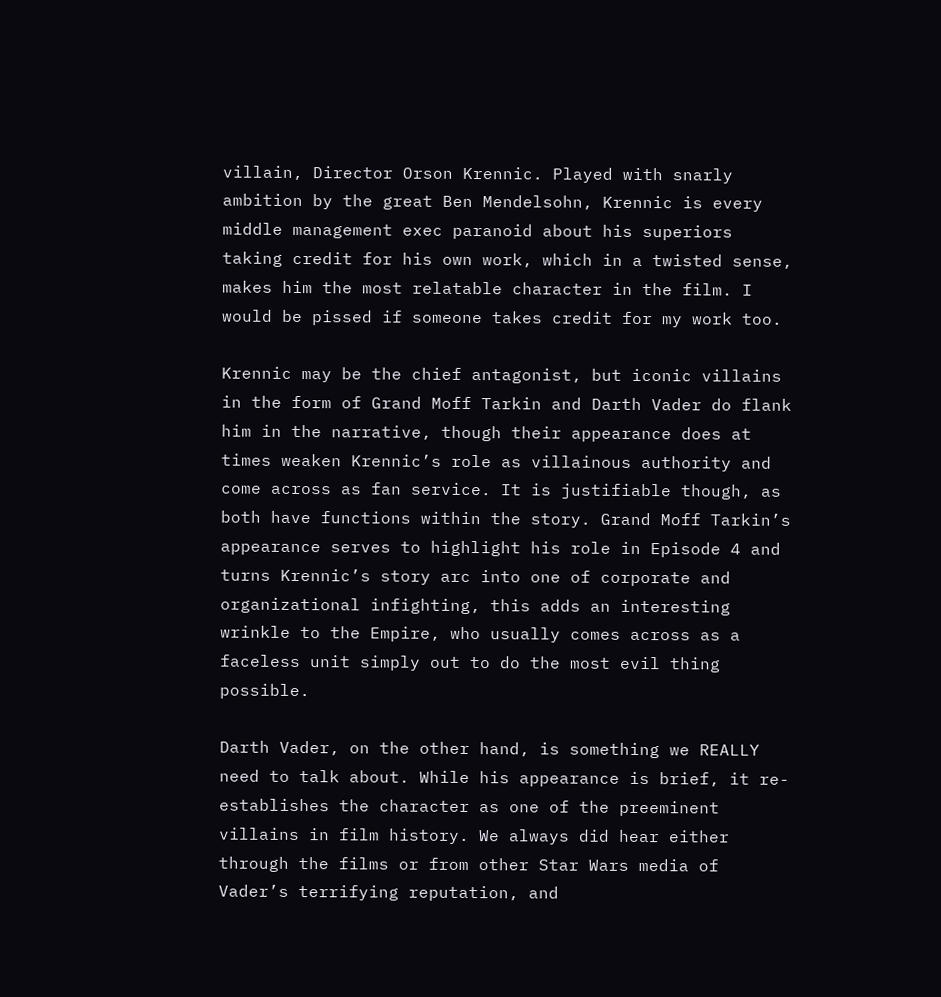villain, Director Orson Krennic. Played with snarly ambition by the great Ben Mendelsohn, Krennic is every middle management exec paranoid about his superiors taking credit for his own work, which in a twisted sense, makes him the most relatable character in the film. I would be pissed if someone takes credit for my work too.

Krennic may be the chief antagonist, but iconic villains in the form of Grand Moff Tarkin and Darth Vader do flank him in the narrative, though their appearance does at times weaken Krennic’s role as villainous authority and come across as fan service. It is justifiable though, as both have functions within the story. Grand Moff Tarkin’s appearance serves to highlight his role in Episode 4 and turns Krennic’s story arc into one of corporate and organizational infighting, this adds an interesting wrinkle to the Empire, who usually comes across as a faceless unit simply out to do the most evil thing possible.

Darth Vader, on the other hand, is something we REALLY need to talk about. While his appearance is brief, it re-establishes the character as one of the preeminent villains in film history. We always did hear either through the films or from other Star Wars media of Vader’s terrifying reputation, and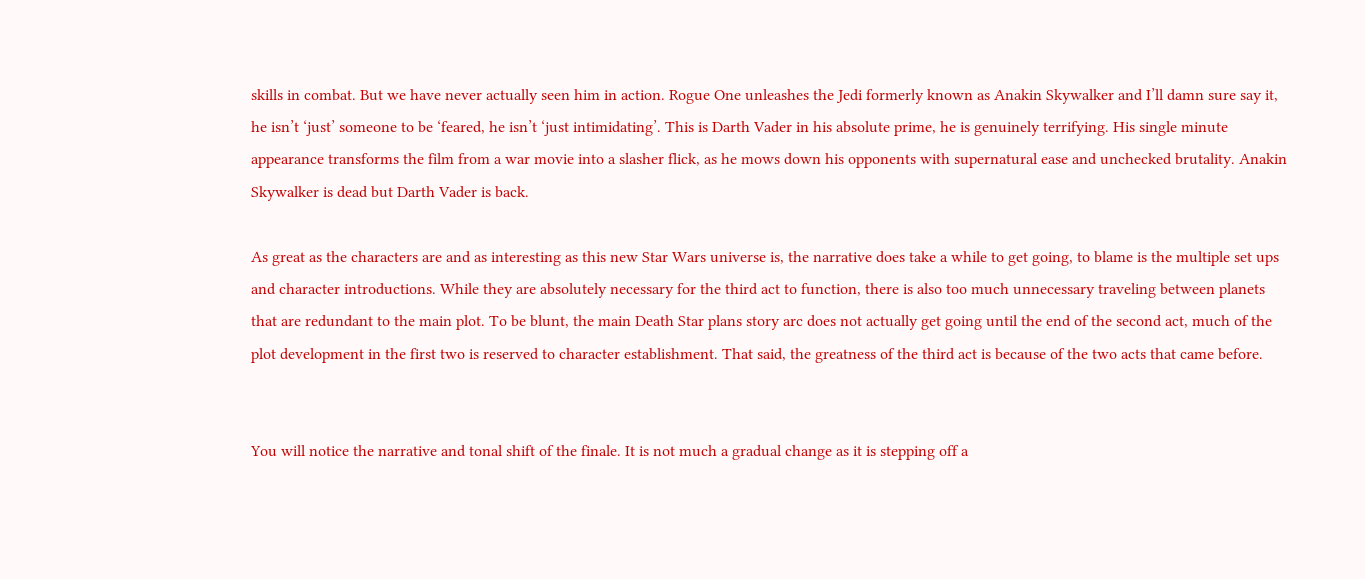skills in combat. But we have never actually seen him in action. Rogue One unleashes the Jedi formerly known as Anakin Skywalker and I’ll damn sure say it, he isn’t ‘just’ someone to be ‘feared, he isn’t ‘just intimidating’. This is Darth Vader in his absolute prime, he is genuinely terrifying. His single minute appearance transforms the film from a war movie into a slasher flick, as he mows down his opponents with supernatural ease and unchecked brutality. Anakin Skywalker is dead but Darth Vader is back.

As great as the characters are and as interesting as this new Star Wars universe is, the narrative does take a while to get going, to blame is the multiple set ups and character introductions. While they are absolutely necessary for the third act to function, there is also too much unnecessary traveling between planets that are redundant to the main plot. To be blunt, the main Death Star plans story arc does not actually get going until the end of the second act, much of the plot development in the first two is reserved to character establishment. That said, the greatness of the third act is because of the two acts that came before.


You will notice the narrative and tonal shift of the finale. It is not much a gradual change as it is stepping off a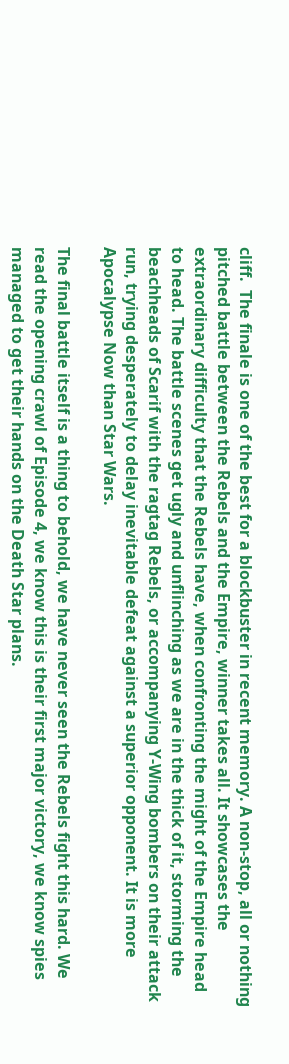cliff.  The finale is one of the best for a blockbuster in recent memory. A non-stop, all or nothing pitched battle between the Rebels and the Empire, winner takes all. It showcases the extraordinary difficulty that the Rebels have, when confronting the might of the Empire head to head. The battle scenes get ugly and unflinching as we are in the thick of it, storming the beachheads of Scarif with the ragtag Rebels, or accompanying Y-Wing bombers on their attack run, trying desperately to delay inevitable defeat against a superior opponent. It is more Apocalypse Now than Star Wars.

The final battle itself is a thing to behold, we have never seen the Rebels fight this hard. We read the opening crawl of Episode 4, we know this is their first major victory, we know spies managed to get their hands on the Death Star plans.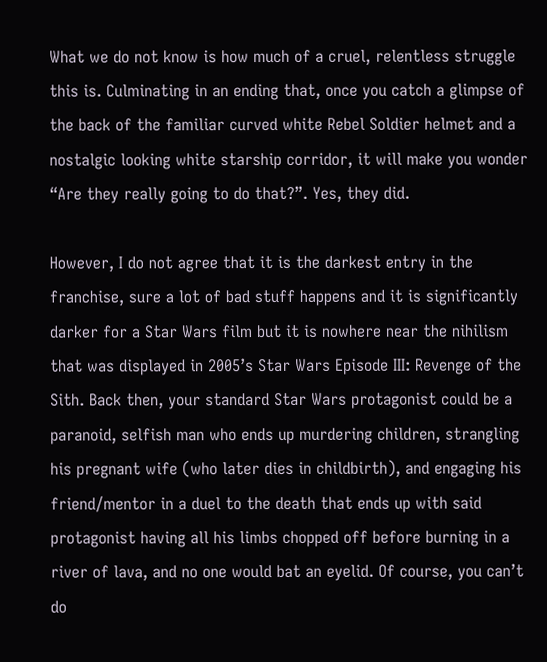What we do not know is how much of a cruel, relentless struggle this is. Culminating in an ending that, once you catch a glimpse of the back of the familiar curved white Rebel Soldier helmet and a nostalgic looking white starship corridor, it will make you wonder “Are they really going to do that?”. Yes, they did.

However, I do not agree that it is the darkest entry in the franchise, sure a lot of bad stuff happens and it is significantly darker for a Star Wars film but it is nowhere near the nihilism that was displayed in 2005’s Star Wars Episode III: Revenge of the Sith. Back then, your standard Star Wars protagonist could be a paranoid, selfish man who ends up murdering children, strangling his pregnant wife (who later dies in childbirth), and engaging his friend/mentor in a duel to the death that ends up with said protagonist having all his limbs chopped off before burning in a river of lava, and no one would bat an eyelid. Of course, you can’t do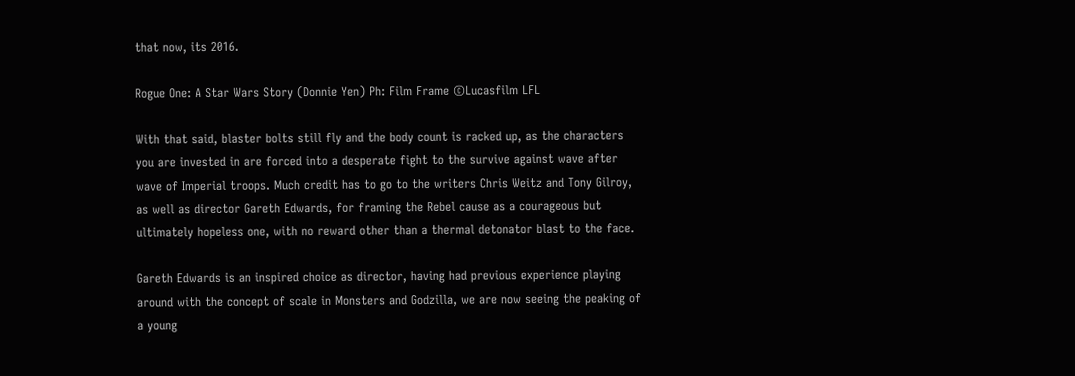that now, its 2016.

Rogue One: A Star Wars Story (Donnie Yen) Ph: Film Frame ©Lucasfilm LFL

With that said, blaster bolts still fly and the body count is racked up, as the characters you are invested in are forced into a desperate fight to the survive against wave after wave of Imperial troops. Much credit has to go to the writers Chris Weitz and Tony Gilroy, as well as director Gareth Edwards, for framing the Rebel cause as a courageous but ultimately hopeless one, with no reward other than a thermal detonator blast to the face.

Gareth Edwards is an inspired choice as director, having had previous experience playing around with the concept of scale in Monsters and Godzilla, we are now seeing the peaking of a young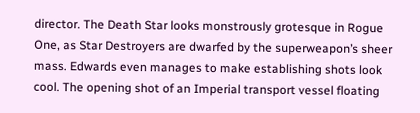director. The Death Star looks monstrously grotesque in Rogue One, as Star Destroyers are dwarfed by the superweapon’s sheer mass. Edwards even manages to make establishing shots look cool. The opening shot of an Imperial transport vessel floating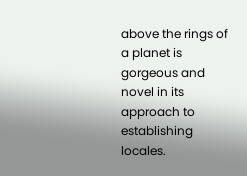above the rings of a planet is gorgeous and novel in its approach to establishing locales.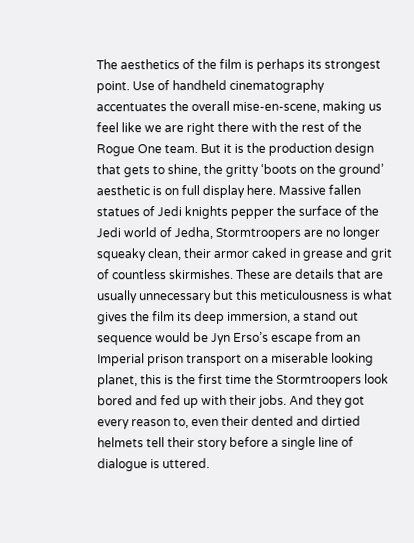The aesthetics of the film is perhaps its strongest point. Use of handheld cinematography accentuates the overall mise-en-scene, making us feel like we are right there with the rest of the Rogue One team. But it is the production design that gets to shine, the gritty ‘boots on the ground’ aesthetic is on full display here. Massive fallen statues of Jedi knights pepper the surface of the Jedi world of Jedha, Stormtroopers are no longer squeaky clean, their armor caked in grease and grit of countless skirmishes. These are details that are usually unnecessary but this meticulousness is what gives the film its deep immersion, a stand out sequence would be Jyn Erso’s escape from an Imperial prison transport on a miserable looking planet, this is the first time the Stormtroopers look bored and fed up with their jobs. And they got every reason to, even their dented and dirtied helmets tell their story before a single line of dialogue is uttered.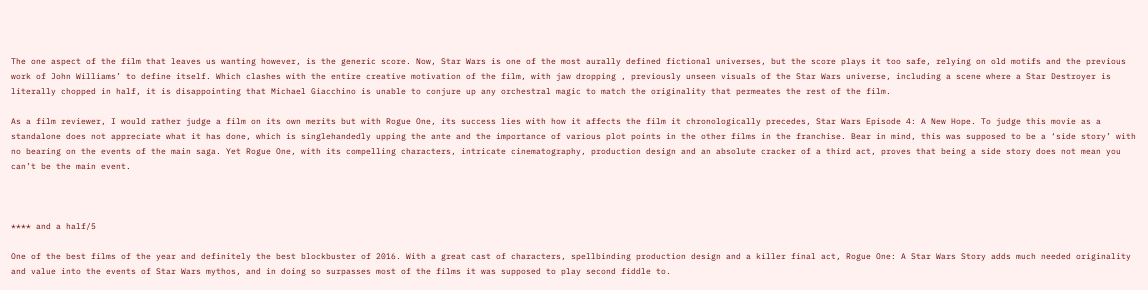The one aspect of the film that leaves us wanting however, is the generic score. Now, Star Wars is one of the most aurally defined fictional universes, but the score plays it too safe, relying on old motifs and the previous work of John Williams’ to define itself. Which clashes with the entire creative motivation of the film, with jaw dropping , previously unseen visuals of the Star Wars universe, including a scene where a Star Destroyer is literally chopped in half, it is disappointing that Michael Giacchino is unable to conjure up any orchestral magic to match the originality that permeates the rest of the film.

As a film reviewer, I would rather judge a film on its own merits but with Rogue One, its success lies with how it affects the film it chronologically precedes, Star Wars Episode 4: A New Hope. To judge this movie as a standalone does not appreciate what it has done, which is singlehandedly upping the ante and the importance of various plot points in the other films in the franchise. Bear in mind, this was supposed to be a ‘side story’ with no bearing on the events of the main saga. Yet Rogue One, with its compelling characters, intricate cinematography, production design and an absolute cracker of a third act, proves that being a side story does not mean you can’t be the main event.



**** and a half/5

One of the best films of the year and definitely the best blockbuster of 2016. With a great cast of characters, spellbinding production design and a killer final act, Rogue One: A Star Wars Story adds much needed originality and value into the events of Star Wars mythos, and in doing so surpasses most of the films it was supposed to play second fiddle to.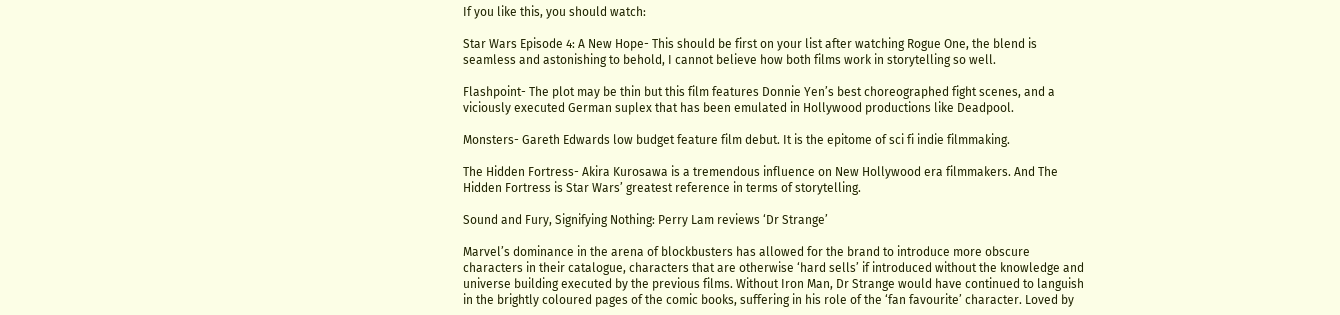If you like this, you should watch:

Star Wars Episode 4: A New Hope- This should be first on your list after watching Rogue One, the blend is seamless and astonishing to behold, I cannot believe how both films work in storytelling so well.

Flashpoint- The plot may be thin but this film features Donnie Yen’s best choreographed fight scenes, and a viciously executed German suplex that has been emulated in Hollywood productions like Deadpool.

Monsters- Gareth Edwards low budget feature film debut. It is the epitome of sci fi indie filmmaking.

The Hidden Fortress- Akira Kurosawa is a tremendous influence on New Hollywood era filmmakers. And The Hidden Fortress is Star Wars’ greatest reference in terms of storytelling.

Sound and Fury, Signifying Nothing: Perry Lam reviews ‘Dr Strange’

Marvel’s dominance in the arena of blockbusters has allowed for the brand to introduce more obscure characters in their catalogue, characters that are otherwise ‘hard sells’ if introduced without the knowledge and universe building executed by the previous films. Without Iron Man, Dr Strange would have continued to languish in the brightly coloured pages of the comic books, suffering in his role of the ‘fan favourite’ character. Loved by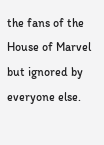the fans of the House of Marvel but ignored by everyone else.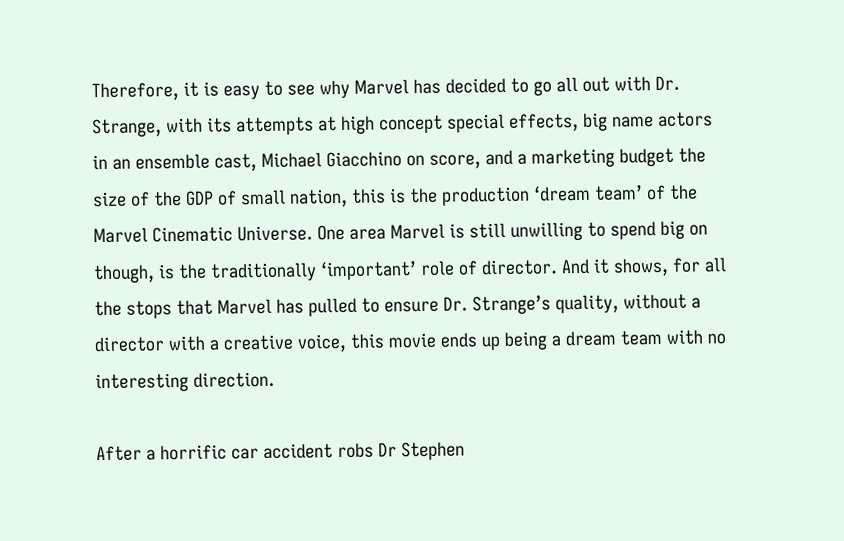Therefore, it is easy to see why Marvel has decided to go all out with Dr. Strange, with its attempts at high concept special effects, big name actors in an ensemble cast, Michael Giacchino on score, and a marketing budget the size of the GDP of small nation, this is the production ‘dream team’ of the Marvel Cinematic Universe. One area Marvel is still unwilling to spend big on though, is the traditionally ‘important’ role of director. And it shows, for all the stops that Marvel has pulled to ensure Dr. Strange’s quality, without a director with a creative voice, this movie ends up being a dream team with no interesting direction.

After a horrific car accident robs Dr Stephen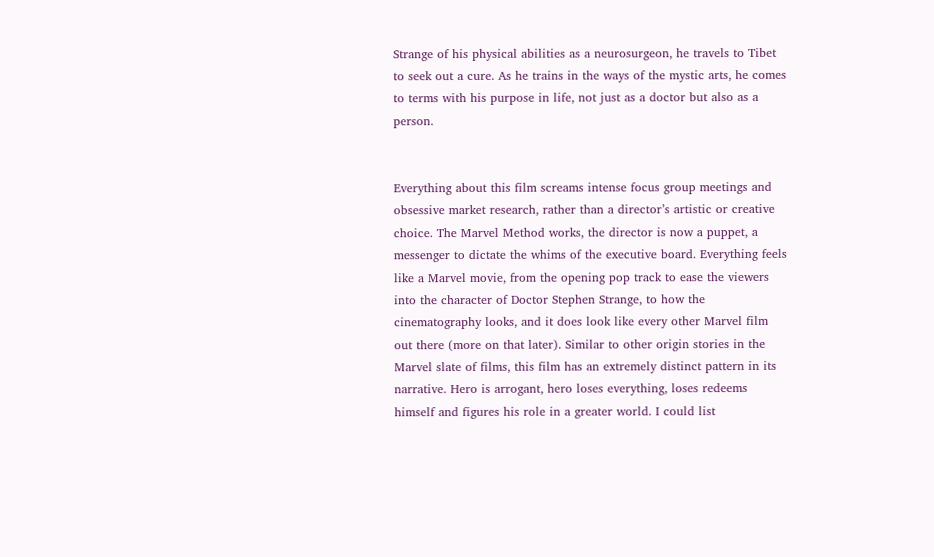Strange of his physical abilities as a neurosurgeon, he travels to Tibet to seek out a cure. As he trains in the ways of the mystic arts, he comes to terms with his purpose in life, not just as a doctor but also as a person.


Everything about this film screams intense focus group meetings and obsessive market research, rather than a director’s artistic or creative choice. The Marvel Method works, the director is now a puppet, a messenger to dictate the whims of the executive board. Everything feels like a Marvel movie, from the opening pop track to ease the viewers into the character of Doctor Stephen Strange, to how the cinematography looks, and it does look like every other Marvel film out there (more on that later). Similar to other origin stories in the Marvel slate of films, this film has an extremely distinct pattern in its narrative. Hero is arrogant, hero loses everything, loses redeems himself and figures his role in a greater world. I could list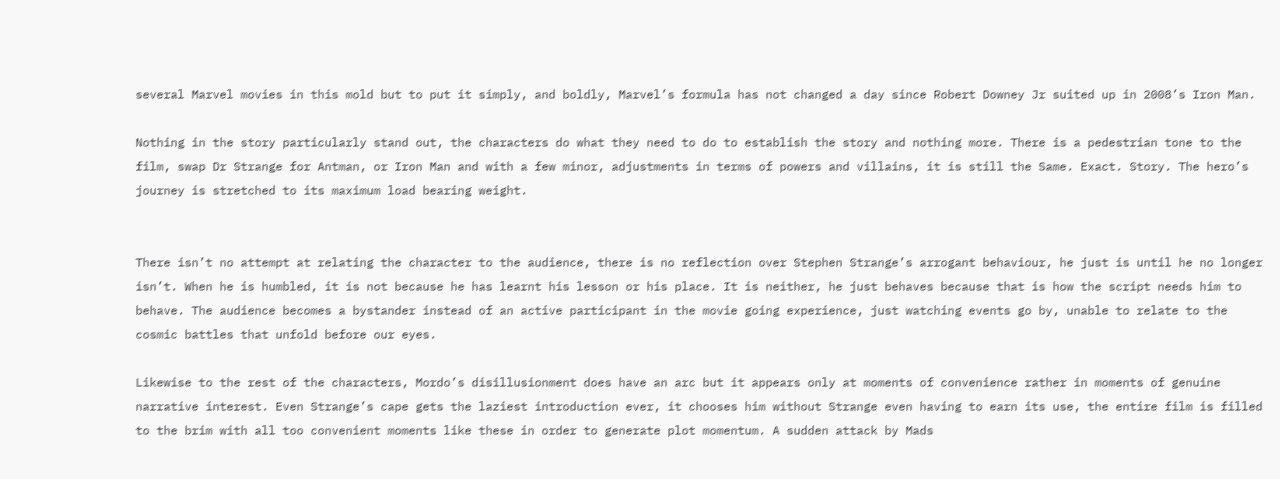several Marvel movies in this mold but to put it simply, and boldly, Marvel’s formula has not changed a day since Robert Downey Jr suited up in 2008’s Iron Man.

Nothing in the story particularly stand out, the characters do what they need to do to establish the story and nothing more. There is a pedestrian tone to the film, swap Dr Strange for Antman, or Iron Man and with a few minor, adjustments in terms of powers and villains, it is still the Same. Exact. Story. The hero’s journey is stretched to its maximum load bearing weight.


There isn’t no attempt at relating the character to the audience, there is no reflection over Stephen Strange’s arrogant behaviour, he just is until he no longer isn’t. When he is humbled, it is not because he has learnt his lesson or his place. It is neither, he just behaves because that is how the script needs him to behave. The audience becomes a bystander instead of an active participant in the movie going experience, just watching events go by, unable to relate to the cosmic battles that unfold before our eyes.

Likewise to the rest of the characters, Mordo’s disillusionment does have an arc but it appears only at moments of convenience rather in moments of genuine narrative interest. Even Strange’s cape gets the laziest introduction ever, it chooses him without Strange even having to earn its use, the entire film is filled to the brim with all too convenient moments like these in order to generate plot momentum. A sudden attack by Mads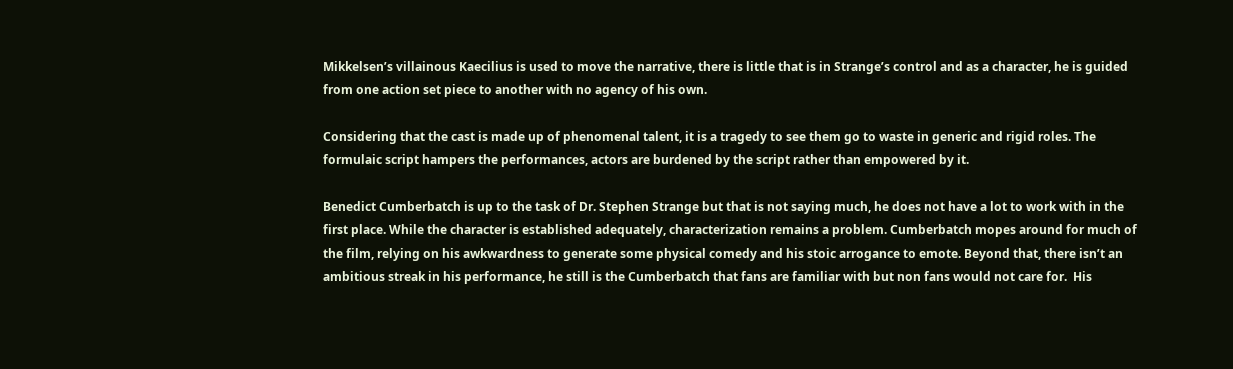Mikkelsen’s villainous Kaecilius is used to move the narrative, there is little that is in Strange’s control and as a character, he is guided from one action set piece to another with no agency of his own.

Considering that the cast is made up of phenomenal talent, it is a tragedy to see them go to waste in generic and rigid roles. The formulaic script hampers the performances, actors are burdened by the script rather than empowered by it.

Benedict Cumberbatch is up to the task of Dr. Stephen Strange but that is not saying much, he does not have a lot to work with in the first place. While the character is established adequately, characterization remains a problem. Cumberbatch mopes around for much of the film, relying on his awkwardness to generate some physical comedy and his stoic arrogance to emote. Beyond that, there isn’t an ambitious streak in his performance, he still is the Cumberbatch that fans are familiar with but non fans would not care for.  His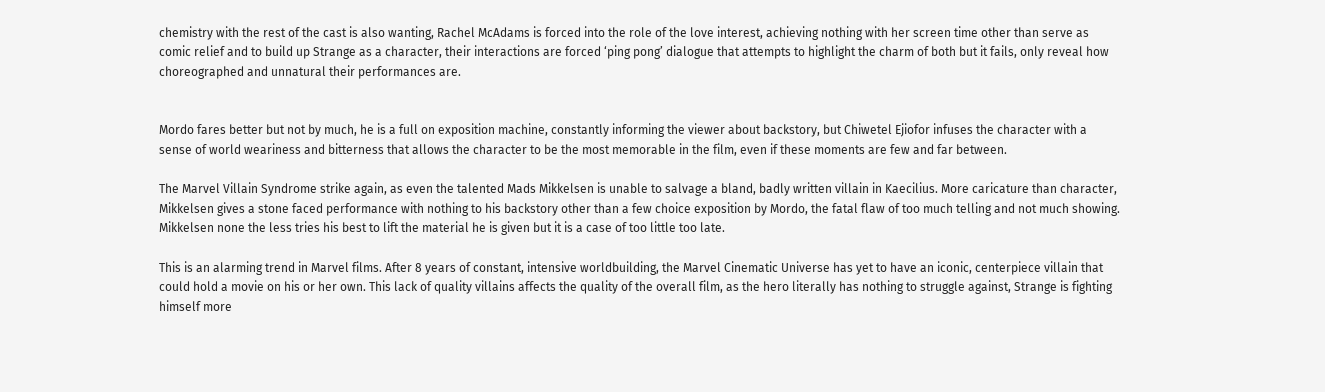chemistry with the rest of the cast is also wanting, Rachel McAdams is forced into the role of the love interest, achieving nothing with her screen time other than serve as comic relief and to build up Strange as a character, their interactions are forced ‘ping pong’ dialogue that attempts to highlight the charm of both but it fails, only reveal how choreographed and unnatural their performances are.


Mordo fares better but not by much, he is a full on exposition machine, constantly informing the viewer about backstory, but Chiwetel Ejiofor infuses the character with a sense of world weariness and bitterness that allows the character to be the most memorable in the film, even if these moments are few and far between.

The Marvel Villain Syndrome strike again, as even the talented Mads Mikkelsen is unable to salvage a bland, badly written villain in Kaecilius. More caricature than character, Mikkelsen gives a stone faced performance with nothing to his backstory other than a few choice exposition by Mordo, the fatal flaw of too much telling and not much showing. Mikkelsen none the less tries his best to lift the material he is given but it is a case of too little too late.

This is an alarming trend in Marvel films. After 8 years of constant, intensive worldbuilding, the Marvel Cinematic Universe has yet to have an iconic, centerpiece villain that could hold a movie on his or her own. This lack of quality villains affects the quality of the overall film, as the hero literally has nothing to struggle against, Strange is fighting himself more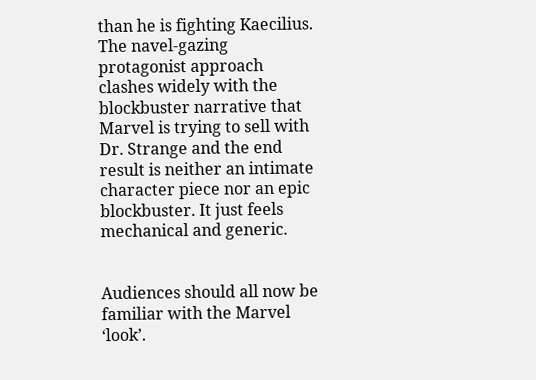than he is fighting Kaecilius. The navel-gazing protagonist approach clashes widely with the blockbuster narrative that Marvel is trying to sell with Dr. Strange and the end result is neither an intimate character piece nor an epic blockbuster. It just feels mechanical and generic.


Audiences should all now be familiar with the Marvel ‘look’.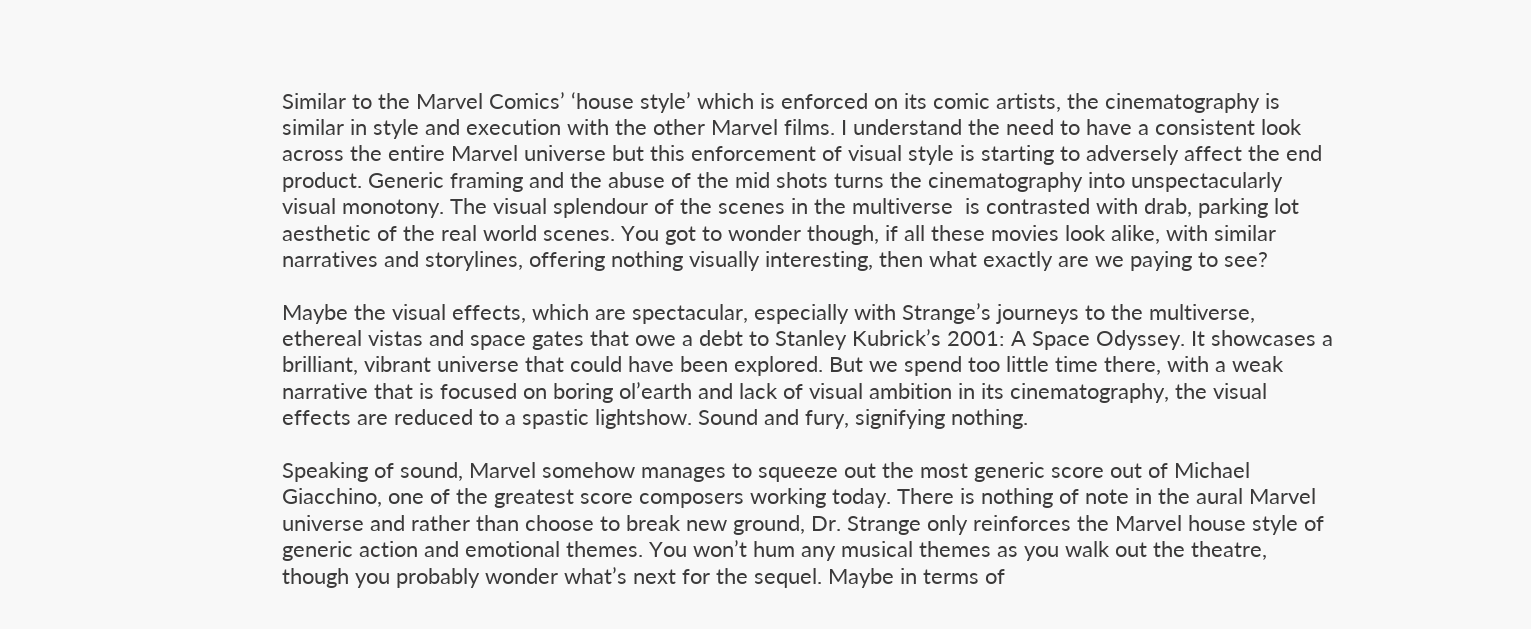Similar to the Marvel Comics’ ‘house style’ which is enforced on its comic artists, the cinematography is similar in style and execution with the other Marvel films. I understand the need to have a consistent look across the entire Marvel universe but this enforcement of visual style is starting to adversely affect the end product. Generic framing and the abuse of the mid shots turns the cinematography into unspectacularly visual monotony. The visual splendour of the scenes in the multiverse  is contrasted with drab, parking lot aesthetic of the real world scenes. You got to wonder though, if all these movies look alike, with similar narratives and storylines, offering nothing visually interesting, then what exactly are we paying to see?

Maybe the visual effects, which are spectacular, especially with Strange’s journeys to the multiverse, ethereal vistas and space gates that owe a debt to Stanley Kubrick’s 2001: A Space Odyssey. It showcases a brilliant, vibrant universe that could have been explored. But we spend too little time there, with a weak narrative that is focused on boring ol’earth and lack of visual ambition in its cinematography, the visual effects are reduced to a spastic lightshow. Sound and fury, signifying nothing.

Speaking of sound, Marvel somehow manages to squeeze out the most generic score out of Michael Giacchino, one of the greatest score composers working today. There is nothing of note in the aural Marvel universe and rather than choose to break new ground, Dr. Strange only reinforces the Marvel house style of generic action and emotional themes. You won’t hum any musical themes as you walk out the theatre, though you probably wonder what’s next for the sequel. Maybe in terms of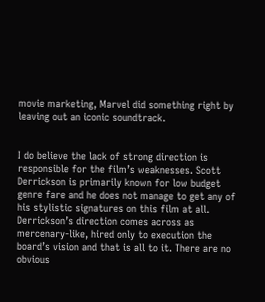movie marketing, Marvel did something right by leaving out an iconic soundtrack.


I do believe the lack of strong direction is responsible for the film’s weaknesses. Scott Derrickson is primarily known for low budget genre fare and he does not manage to get any of his stylistic signatures on this film at all. Derrickson’s direction comes across as mercenary-like, hired only to execution the board’s vision and that is all to it. There are no obvious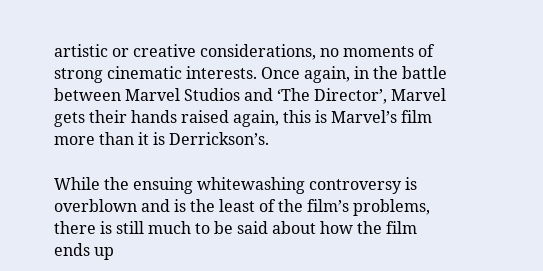artistic or creative considerations, no moments of strong cinematic interests. Once again, in the battle between Marvel Studios and ‘The Director’, Marvel gets their hands raised again, this is Marvel’s film more than it is Derrickson’s.

While the ensuing whitewashing controversy is overblown and is the least of the film’s problems, there is still much to be said about how the film ends up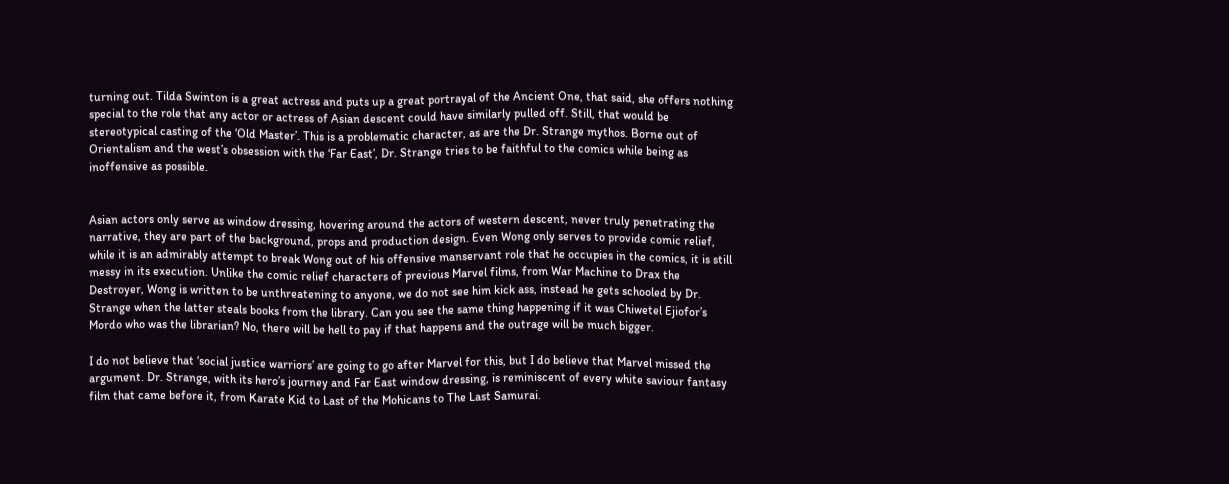turning out. Tilda Swinton is a great actress and puts up a great portrayal of the Ancient One, that said, she offers nothing special to the role that any actor or actress of Asian descent could have similarly pulled off. Still, that would be stereotypical casting of the ‘Old Master’. This is a problematic character, as are the Dr. Strange mythos. Borne out of Orientalism and the west’s obsession with the ‘Far East’, Dr. Strange tries to be faithful to the comics while being as inoffensive as possible.


Asian actors only serve as window dressing, hovering around the actors of western descent, never truly penetrating the narrative, they are part of the background, props and production design. Even Wong only serves to provide comic relief, while it is an admirably attempt to break Wong out of his offensive manservant role that he occupies in the comics, it is still messy in its execution. Unlike the comic relief characters of previous Marvel films, from War Machine to Drax the Destroyer, Wong is written to be unthreatening to anyone, we do not see him kick ass, instead he gets schooled by Dr. Strange when the latter steals books from the library. Can you see the same thing happening if it was Chiwetel Ejiofor’s Mordo who was the librarian? No, there will be hell to pay if that happens and the outrage will be much bigger.

I do not believe that ‘social justice warriors’ are going to go after Marvel for this, but I do believe that Marvel missed the argument. Dr. Strange, with its hero’s journey and Far East window dressing, is reminiscent of every white saviour fantasy film that came before it, from Karate Kid to Last of the Mohicans to The Last Samurai.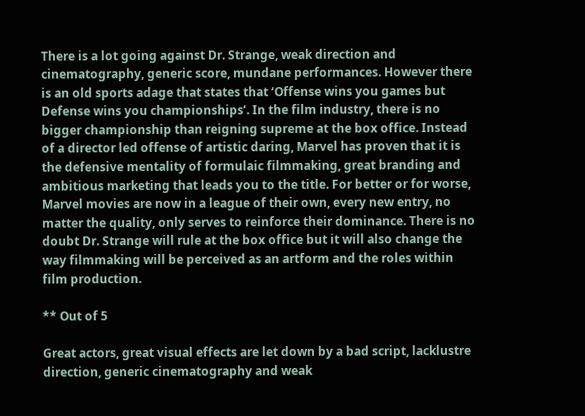There is a lot going against Dr. Strange, weak direction and cinematography, generic score, mundane performances. However there is an old sports adage that states that ‘Offense wins you games but Defense wins you championships’. In the film industry, there is no bigger championship than reigning supreme at the box office. Instead of a director led offense of artistic daring, Marvel has proven that it is the defensive mentality of formulaic filmmaking, great branding and ambitious marketing that leads you to the title. For better or for worse, Marvel movies are now in a league of their own, every new entry, no matter the quality, only serves to reinforce their dominance. There is no doubt Dr. Strange will rule at the box office but it will also change the way filmmaking will be perceived as an artform and the roles within film production.

** Out of 5

Great actors, great visual effects are let down by a bad script, lacklustre direction, generic cinematography and weak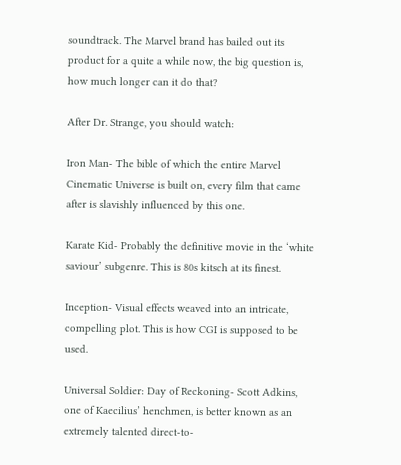soundtrack. The Marvel brand has bailed out its product for a quite a while now, the big question is, how much longer can it do that?

After Dr. Strange, you should watch:

Iron Man- The bible of which the entire Marvel Cinematic Universe is built on, every film that came after is slavishly influenced by this one.

Karate Kid- Probably the definitive movie in the ‘white saviour’ subgenre. This is 80s kitsch at its finest.

Inception- Visual effects weaved into an intricate, compelling plot. This is how CGI is supposed to be used.

Universal Soldier: Day of Reckoning- Scott Adkins, one of Kaecilius’ henchmen, is better known as an extremely talented direct-to-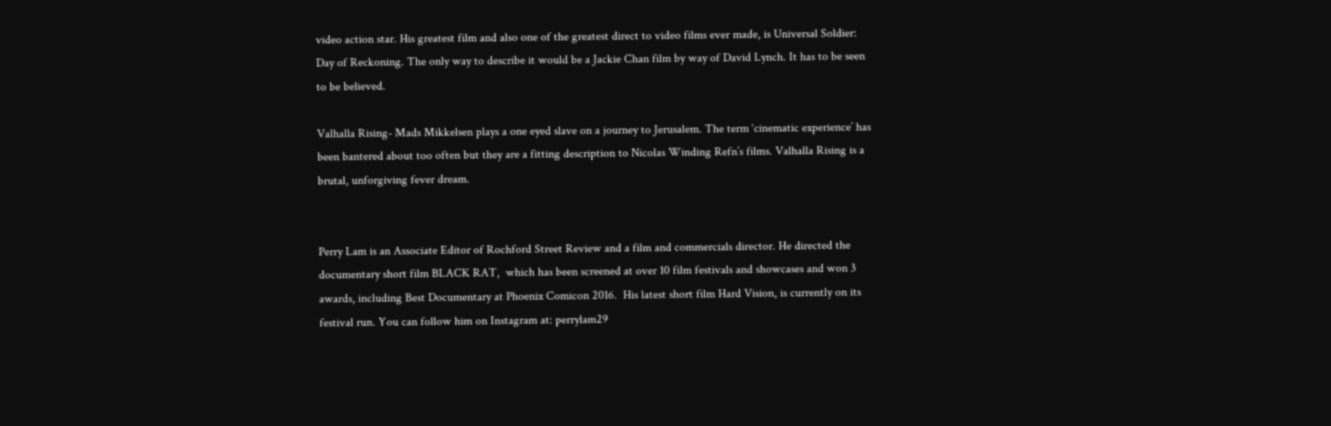video action star. His greatest film and also one of the greatest direct to video films ever made, is Universal Soldier: Day of Reckoning. The only way to describe it would be a Jackie Chan film by way of David Lynch. It has to be seen to be believed.

Valhalla Rising- Mads Mikkelsen plays a one eyed slave on a journey to Jerusalem. The term ‘cinematic experience’ has been bantered about too often but they are a fitting description to Nicolas Winding Refn’s films. Valhalla Rising is a brutal, unforgiving fever dream.


Perry Lam is an Associate Editor of Rochford Street Review and a film and commercials director. He directed the documentary short film BLACK RAT,  which has been screened at over 10 film festivals and showcases and won 3 awards, including Best Documentary at Phoenix Comicon 2016.  His latest short film Hard Vision, is currently on its festival run. You can follow him on Instagram at: perrylam29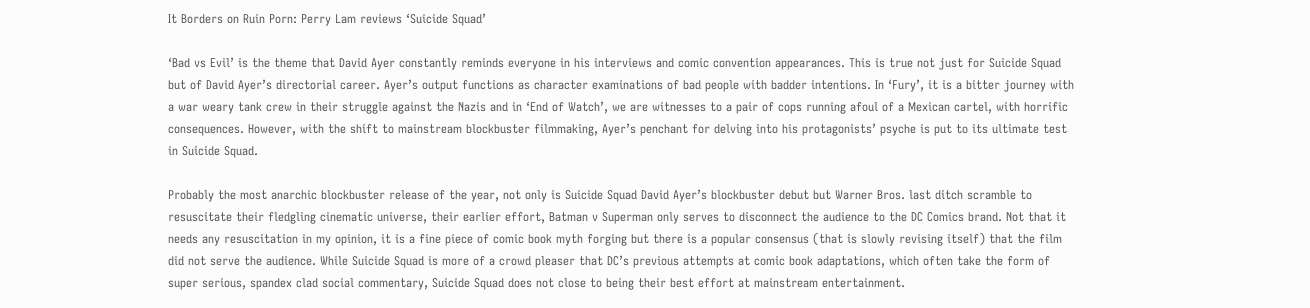It Borders on Ruin Porn: Perry Lam reviews ‘Suicide Squad’

‘Bad vs Evil’ is the theme that David Ayer constantly reminds everyone in his interviews and comic convention appearances. This is true not just for Suicide Squad but of David Ayer’s directorial career. Ayer’s output functions as character examinations of bad people with badder intentions. In ‘Fury’, it is a bitter journey with a war weary tank crew in their struggle against the Nazis and in ‘End of Watch’, we are witnesses to a pair of cops running afoul of a Mexican cartel, with horrific consequences. However, with the shift to mainstream blockbuster filmmaking, Ayer’s penchant for delving into his protagonists’ psyche is put to its ultimate test in Suicide Squad.

Probably the most anarchic blockbuster release of the year, not only is Suicide Squad David Ayer’s blockbuster debut but Warner Bros. last ditch scramble to resuscitate their fledgling cinematic universe, their earlier effort, Batman v Superman only serves to disconnect the audience to the DC Comics brand. Not that it needs any resuscitation in my opinion, it is a fine piece of comic book myth forging but there is a popular consensus (that is slowly revising itself) that the film did not serve the audience. While Suicide Squad is more of a crowd pleaser that DC’s previous attempts at comic book adaptations, which often take the form of super serious, spandex clad social commentary, Suicide Squad does not close to being their best effort at mainstream entertainment.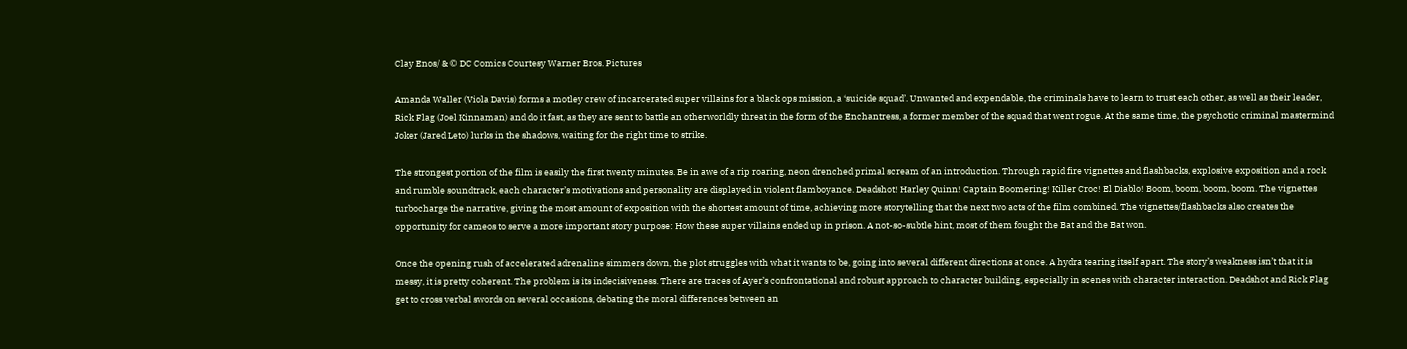Clay Enos/ & © DC Comics Courtesy Warner Bros. Pictures

Amanda Waller (Viola Davis) forms a motley crew of incarcerated super villains for a black ops mission, a ‘suicide squad’. Unwanted and expendable, the criminals have to learn to trust each other, as well as their leader, Rick Flag (Joel Kinnaman) and do it fast, as they are sent to battle an otherworldly threat in the form of the Enchantress, a former member of the squad that went rogue. At the same time, the psychotic criminal mastermind Joker (Jared Leto) lurks in the shadows, waiting for the right time to strike.

The strongest portion of the film is easily the first twenty minutes. Be in awe of a rip roaring, neon drenched primal scream of an introduction. Through rapid fire vignettes and flashbacks, explosive exposition and a rock and rumble soundtrack, each character’s motivations and personality are displayed in violent flamboyance. Deadshot! Harley Quinn! Captain Boomering! Killer Croc! El Diablo! Boom, boom, boom, boom. The vignettes turbocharge the narrative, giving the most amount of exposition with the shortest amount of time, achieving more storytelling that the next two acts of the film combined. The vignettes/flashbacks also creates the opportunity for cameos to serve a more important story purpose: How these super villains ended up in prison. A not-so-subtle hint, most of them fought the Bat and the Bat won.

Once the opening rush of accelerated adrenaline simmers down, the plot struggles with what it wants to be, going into several different directions at once. A hydra tearing itself apart. The story’s weakness isn’t that it is messy, it is pretty coherent. The problem is its indecisiveness. There are traces of Ayer’s confrontational and robust approach to character building, especially in scenes with character interaction. Deadshot and Rick Flag get to cross verbal swords on several occasions, debating the moral differences between an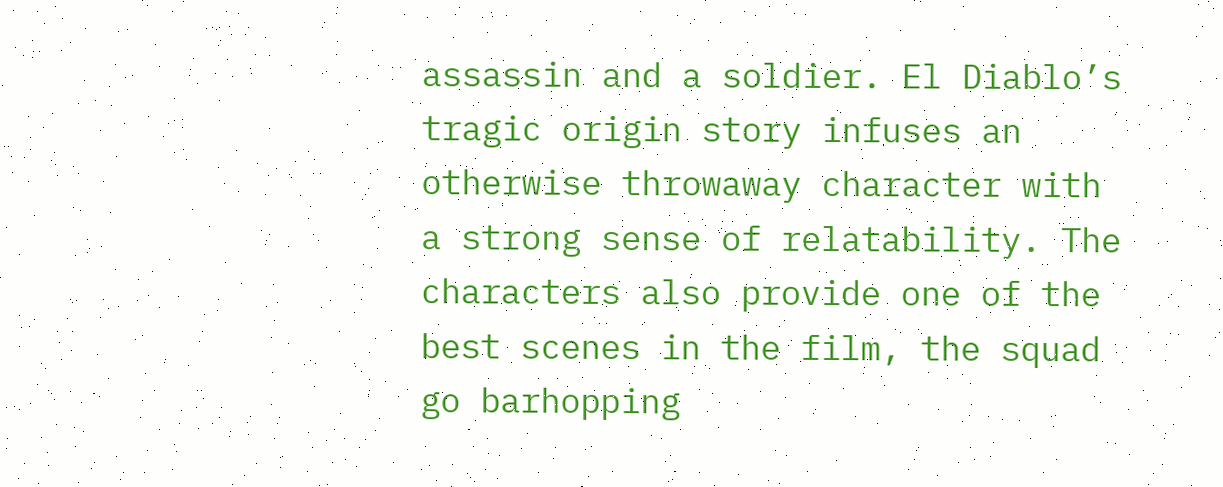assassin and a soldier. El Diablo’s tragic origin story infuses an otherwise throwaway character with a strong sense of relatability. The characters also provide one of the best scenes in the film, the squad go barhopping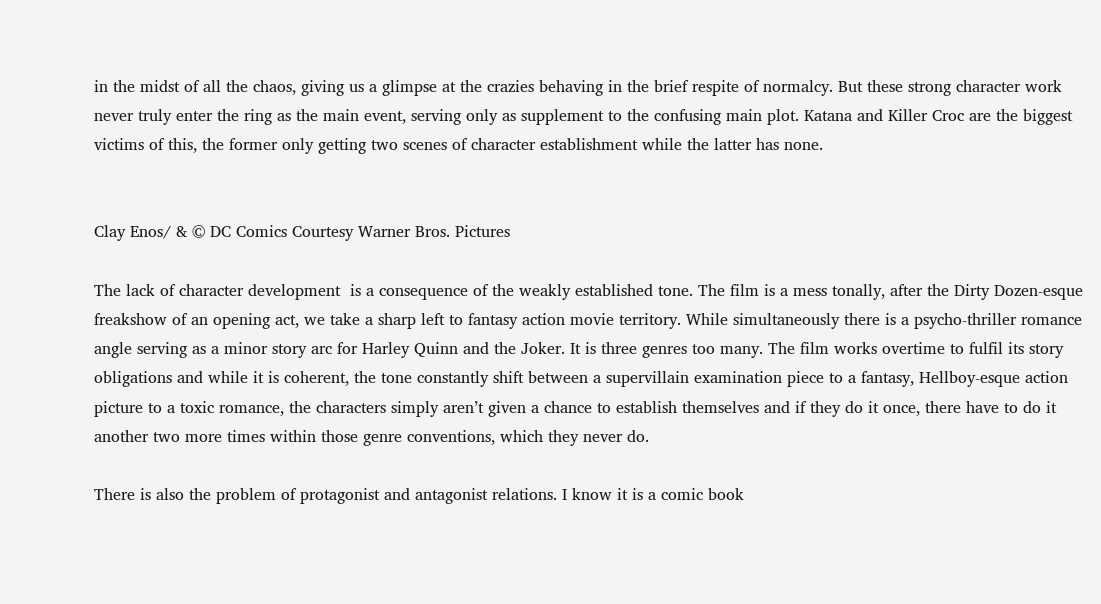in the midst of all the chaos, giving us a glimpse at the crazies behaving in the brief respite of normalcy. But these strong character work never truly enter the ring as the main event, serving only as supplement to the confusing main plot. Katana and Killer Croc are the biggest victims of this, the former only getting two scenes of character establishment while the latter has none.


Clay Enos/ & © DC Comics Courtesy Warner Bros. Pictures

The lack of character development  is a consequence of the weakly established tone. The film is a mess tonally, after the Dirty Dozen-esque freakshow of an opening act, we take a sharp left to fantasy action movie territory. While simultaneously there is a psycho-thriller romance angle serving as a minor story arc for Harley Quinn and the Joker. It is three genres too many. The film works overtime to fulfil its story obligations and while it is coherent, the tone constantly shift between a supervillain examination piece to a fantasy, Hellboy-esque action picture to a toxic romance, the characters simply aren’t given a chance to establish themselves and if they do it once, there have to do it another two more times within those genre conventions, which they never do.

There is also the problem of protagonist and antagonist relations. I know it is a comic book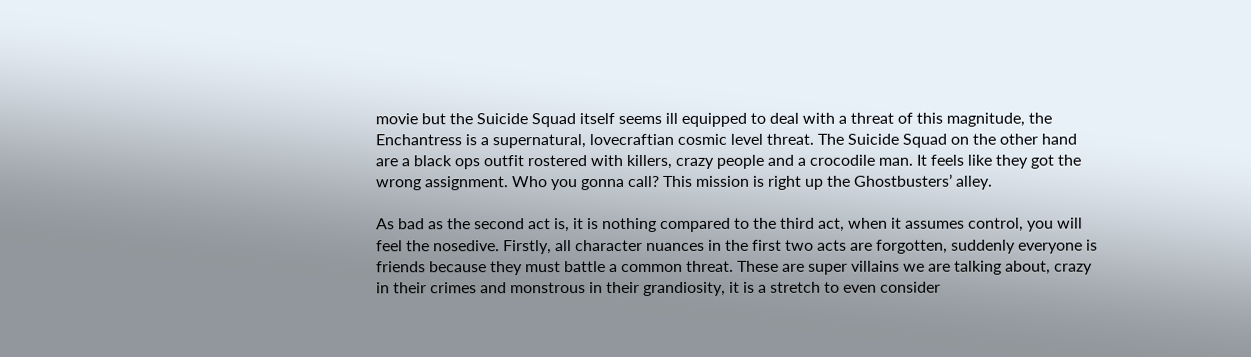movie but the Suicide Squad itself seems ill equipped to deal with a threat of this magnitude, the Enchantress is a supernatural, lovecraftian cosmic level threat. The Suicide Squad on the other hand are a black ops outfit rostered with killers, crazy people and a crocodile man. It feels like they got the wrong assignment. Who you gonna call? This mission is right up the Ghostbusters’ alley.

As bad as the second act is, it is nothing compared to the third act, when it assumes control, you will feel the nosedive. Firstly, all character nuances in the first two acts are forgotten, suddenly everyone is friends because they must battle a common threat. These are super villains we are talking about, crazy in their crimes and monstrous in their grandiosity, it is a stretch to even consider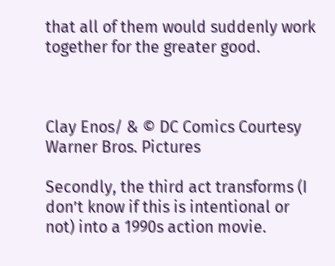that all of them would suddenly work together for the greater good.



Clay Enos/ & © DC Comics Courtesy Warner Bros. Pictures

Secondly, the third act transforms (I don’t know if this is intentional or not) into a 1990s action movie.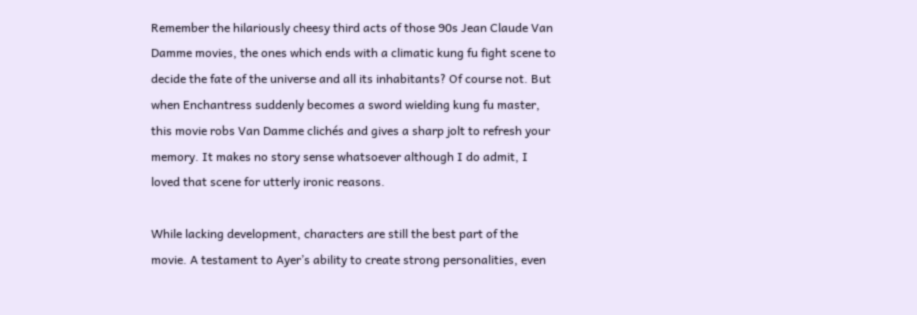Remember the hilariously cheesy third acts of those 90s Jean Claude Van Damme movies, the ones which ends with a climatic kung fu fight scene to decide the fate of the universe and all its inhabitants? Of course not. But when Enchantress suddenly becomes a sword wielding kung fu master, this movie robs Van Damme clichés and gives a sharp jolt to refresh your memory. It makes no story sense whatsoever although I do admit, I loved that scene for utterly ironic reasons.

While lacking development, characters are still the best part of the movie. A testament to Ayer’s ability to create strong personalities, even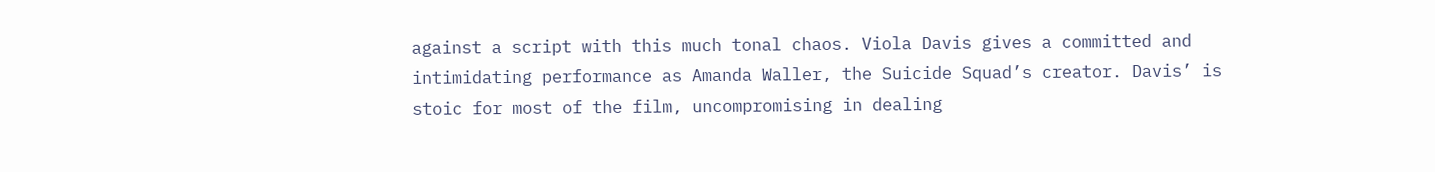against a script with this much tonal chaos. Viola Davis gives a committed and intimidating performance as Amanda Waller, the Suicide Squad’s creator. Davis’ is stoic for most of the film, uncompromising in dealing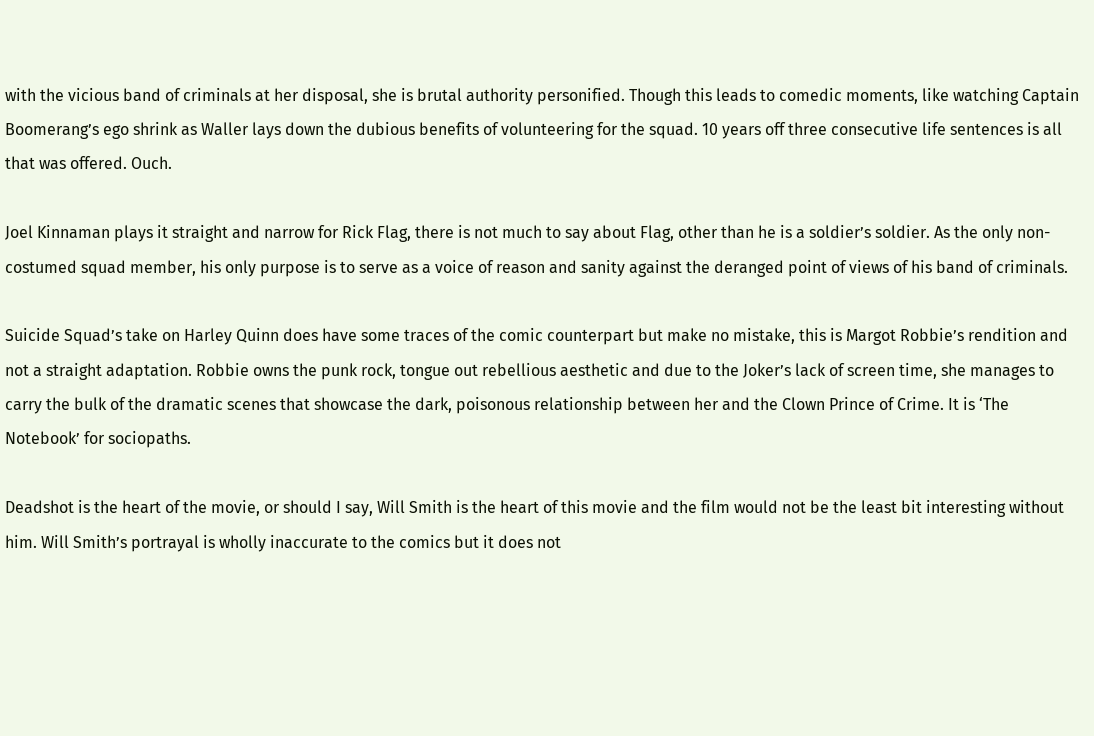with the vicious band of criminals at her disposal, she is brutal authority personified. Though this leads to comedic moments, like watching Captain Boomerang’s ego shrink as Waller lays down the dubious benefits of volunteering for the squad. 10 years off three consecutive life sentences is all that was offered. Ouch.

Joel Kinnaman plays it straight and narrow for Rick Flag, there is not much to say about Flag, other than he is a soldier’s soldier. As the only non-costumed squad member, his only purpose is to serve as a voice of reason and sanity against the deranged point of views of his band of criminals.

Suicide Squad’s take on Harley Quinn does have some traces of the comic counterpart but make no mistake, this is Margot Robbie’s rendition and not a straight adaptation. Robbie owns the punk rock, tongue out rebellious aesthetic and due to the Joker’s lack of screen time, she manages to carry the bulk of the dramatic scenes that showcase the dark, poisonous relationship between her and the Clown Prince of Crime. It is ‘The Notebook’ for sociopaths.

Deadshot is the heart of the movie, or should I say, Will Smith is the heart of this movie and the film would not be the least bit interesting without him. Will Smith’s portrayal is wholly inaccurate to the comics but it does not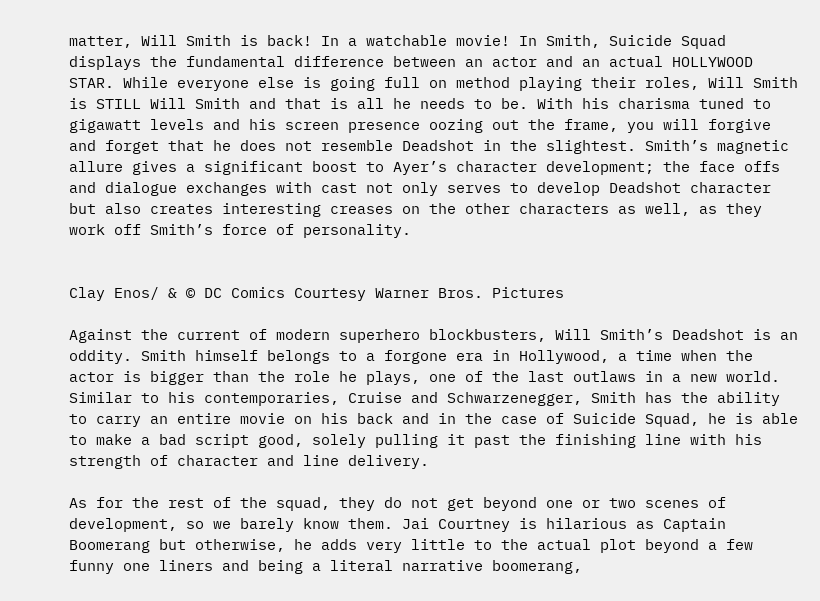matter, Will Smith is back! In a watchable movie! In Smith, Suicide Squad displays the fundamental difference between an actor and an actual HOLLYWOOD STAR. While everyone else is going full on method playing their roles, Will Smith is STILL Will Smith and that is all he needs to be. With his charisma tuned to gigawatt levels and his screen presence oozing out the frame, you will forgive and forget that he does not resemble Deadshot in the slightest. Smith’s magnetic allure gives a significant boost to Ayer’s character development; the face offs and dialogue exchanges with cast not only serves to develop Deadshot character but also creates interesting creases on the other characters as well, as they work off Smith’s force of personality.


Clay Enos/ & © DC Comics Courtesy Warner Bros. Pictures

Against the current of modern superhero blockbusters, Will Smith’s Deadshot is an oddity. Smith himself belongs to a forgone era in Hollywood, a time when the actor is bigger than the role he plays, one of the last outlaws in a new world. Similar to his contemporaries, Cruise and Schwarzenegger, Smith has the ability to carry an entire movie on his back and in the case of Suicide Squad, he is able to make a bad script good, solely pulling it past the finishing line with his strength of character and line delivery.

As for the rest of the squad, they do not get beyond one or two scenes of development, so we barely know them. Jai Courtney is hilarious as Captain Boomerang but otherwise, he adds very little to the actual plot beyond a few funny one liners and being a literal narrative boomerang,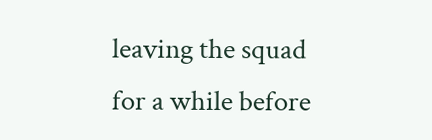leaving the squad for a while before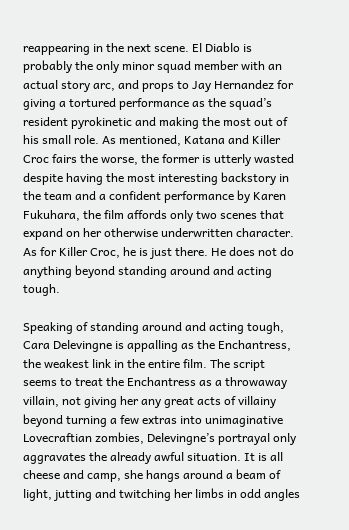reappearing in the next scene. El Diablo is probably the only minor squad member with an actual story arc, and props to Jay Hernandez for giving a tortured performance as the squad’s resident pyrokinetic and making the most out of his small role. As mentioned, Katana and Killer Croc fairs the worse, the former is utterly wasted despite having the most interesting backstory in the team and a confident performance by Karen Fukuhara, the film affords only two scenes that expand on her otherwise underwritten character. As for Killer Croc, he is just there. He does not do anything beyond standing around and acting tough.

Speaking of standing around and acting tough, Cara Delevingne is appalling as the Enchantress, the weakest link in the entire film. The script seems to treat the Enchantress as a throwaway villain, not giving her any great acts of villainy beyond turning a few extras into unimaginative Lovecraftian zombies, Delevingne’s portrayal only aggravates the already awful situation. It is all cheese and camp, she hangs around a beam of light, jutting and twitching her limbs in odd angles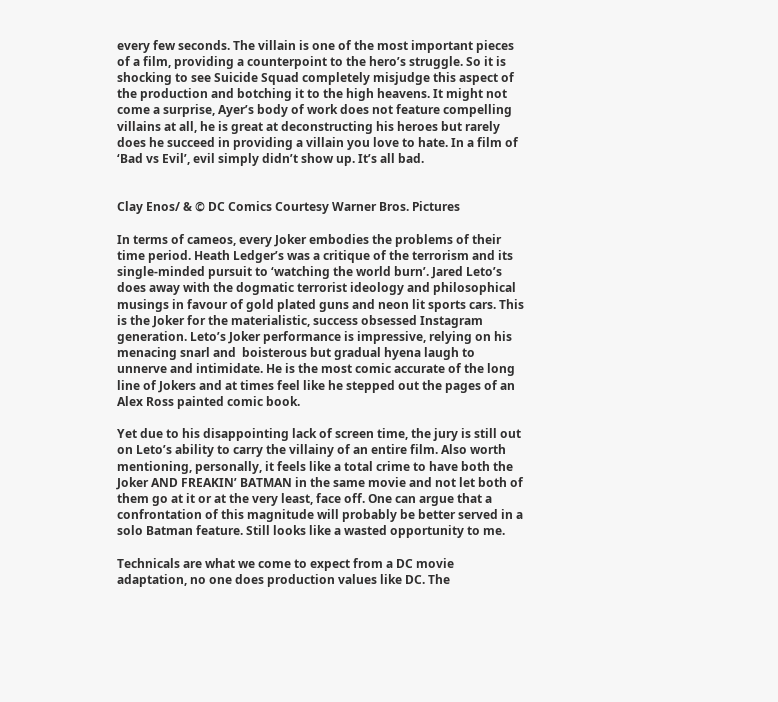every few seconds. The villain is one of the most important pieces of a film, providing a counterpoint to the hero’s struggle. So it is shocking to see Suicide Squad completely misjudge this aspect of the production and botching it to the high heavens. It might not come a surprise, Ayer’s body of work does not feature compelling villains at all, he is great at deconstructing his heroes but rarely does he succeed in providing a villain you love to hate. In a film of ‘Bad vs Evil’, evil simply didn’t show up. It’s all bad.


Clay Enos/ & © DC Comics Courtesy Warner Bros. Pictures

In terms of cameos, every Joker embodies the problems of their time period. Heath Ledger’s was a critique of the terrorism and its single-minded pursuit to ‘watching the world burn’. Jared Leto’s does away with the dogmatic terrorist ideology and philosophical musings in favour of gold plated guns and neon lit sports cars. This is the Joker for the materialistic, success obsessed Instagram generation. Leto’s Joker performance is impressive, relying on his menacing snarl and  boisterous but gradual hyena laugh to unnerve and intimidate. He is the most comic accurate of the long line of Jokers and at times feel like he stepped out the pages of an Alex Ross painted comic book.

Yet due to his disappointing lack of screen time, the jury is still out on Leto’s ability to carry the villainy of an entire film. Also worth mentioning, personally, it feels like a total crime to have both the Joker AND FREAKIN’ BATMAN in the same movie and not let both of them go at it or at the very least, face off. One can argue that a confrontation of this magnitude will probably be better served in a solo Batman feature. Still looks like a wasted opportunity to me.

Technicals are what we come to expect from a DC movie adaptation, no one does production values like DC. The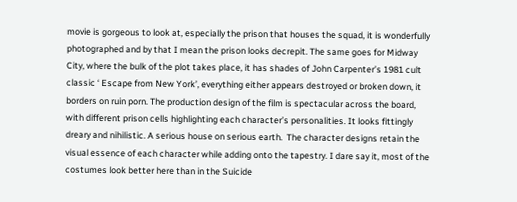movie is gorgeous to look at, especially the prison that houses the squad, it is wonderfully photographed and by that I mean the prison looks decrepit. The same goes for Midway City, where the bulk of the plot takes place, it has shades of John Carpenter’s 1981 cult classic ‘ Escape from New York’, everything either appears destroyed or broken down, it borders on ruin porn. The production design of the film is spectacular across the board, with different prison cells highlighting each character’s personalities. It looks fittingly dreary and nihilistic. A serious house on serious earth.  The character designs retain the visual essence of each character while adding onto the tapestry. I dare say it, most of the costumes look better here than in the Suicide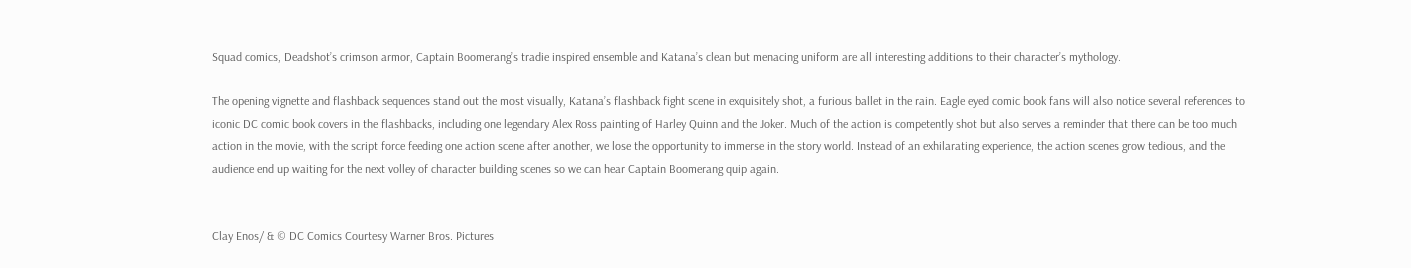Squad comics, Deadshot’s crimson armor, Captain Boomerang’s tradie inspired ensemble and Katana’s clean but menacing uniform are all interesting additions to their character’s mythology.

The opening vignette and flashback sequences stand out the most visually, Katana’s flashback fight scene in exquisitely shot, a furious ballet in the rain. Eagle eyed comic book fans will also notice several references to iconic DC comic book covers in the flashbacks, including one legendary Alex Ross painting of Harley Quinn and the Joker. Much of the action is competently shot but also serves a reminder that there can be too much action in the movie, with the script force feeding one action scene after another, we lose the opportunity to immerse in the story world. Instead of an exhilarating experience, the action scenes grow tedious, and the audience end up waiting for the next volley of character building scenes so we can hear Captain Boomerang quip again.


Clay Enos/ & © DC Comics Courtesy Warner Bros. Pictures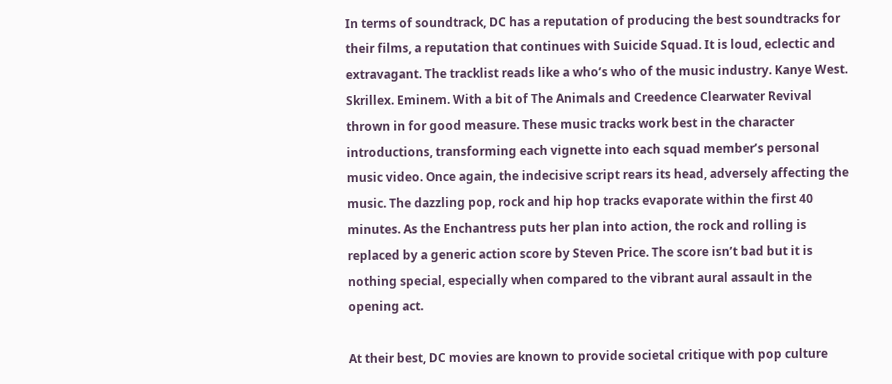In terms of soundtrack, DC has a reputation of producing the best soundtracks for their films, a reputation that continues with Suicide Squad. It is loud, eclectic and extravagant. The tracklist reads like a who’s who of the music industry. Kanye West. Skrillex. Eminem. With a bit of The Animals and Creedence Clearwater Revival thrown in for good measure. These music tracks work best in the character introductions, transforming each vignette into each squad member’s personal music video. Once again, the indecisive script rears its head, adversely affecting the music. The dazzling pop, rock and hip hop tracks evaporate within the first 40 minutes. As the Enchantress puts her plan into action, the rock and rolling is replaced by a generic action score by Steven Price. The score isn’t bad but it is nothing special, especially when compared to the vibrant aural assault in the opening act.

At their best, DC movies are known to provide societal critique with pop culture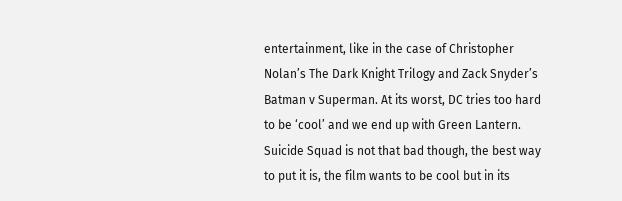entertainment, like in the case of Christopher Nolan’s The Dark Knight Trilogy and Zack Snyder’s Batman v Superman. At its worst, DC tries too hard to be ‘cool’ and we end up with Green Lantern. Suicide Squad is not that bad though, the best way to put it is, the film wants to be cool but in its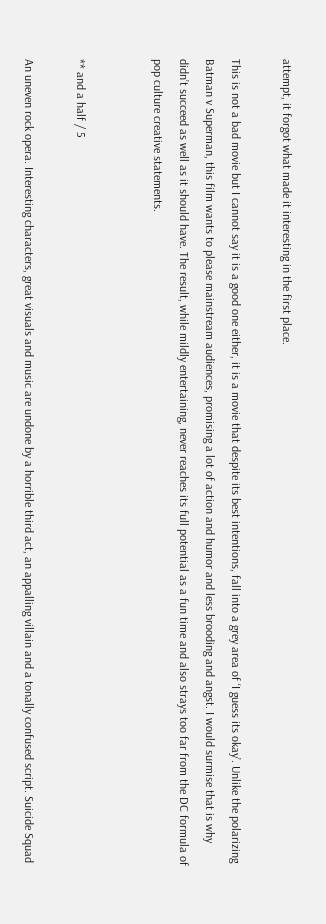attempt, it forgot what made it interesting in the first place.

This is not a bad movie but I cannot say it is a good one either, it is a movie that despite its best intentions, fall into a grey area of ‘I guess its okay’. Unlike the polarizing Batman v Superman, this film wants to please mainstream audiences, promising a lot of action and humor and less brooding and angst. I would surmise that is why didn’t succeed as well as it should have. The result, while mildly entertaining, never reaches its full potential as a fun time and also strays too far from the DC formula of pop culture creative statements.


** and a half / 5

An uneven rock opera. Interesting characters, great visuals and music are undone by a horrible third act, an appalling villain and a tonally confused script. Suicide Squad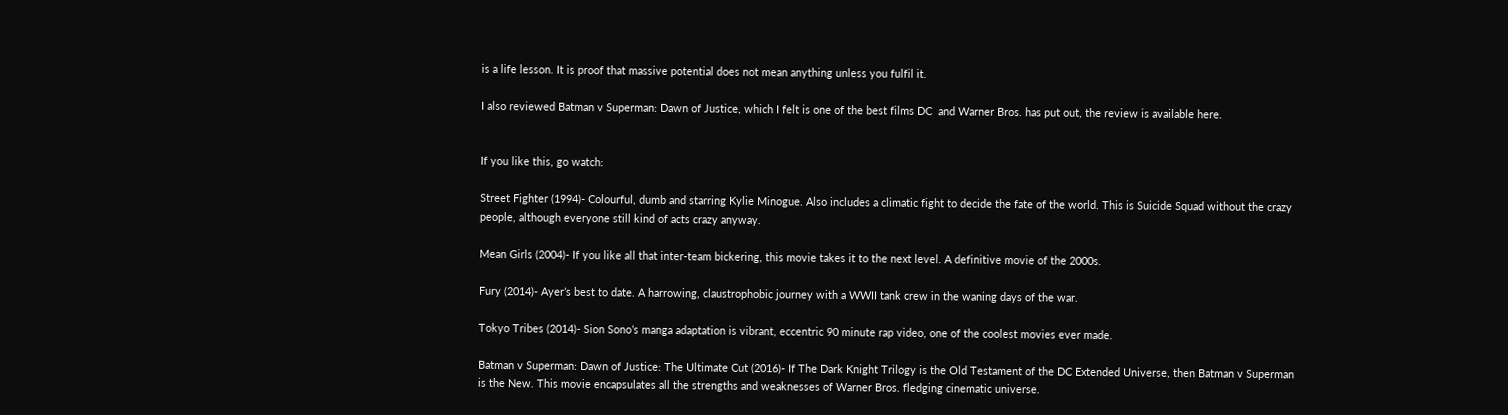is a life lesson. It is proof that massive potential does not mean anything unless you fulfil it.

I also reviewed Batman v Superman: Dawn of Justice, which I felt is one of the best films DC  and Warner Bros. has put out, the review is available here.


If you like this, go watch:

Street Fighter (1994)- Colourful, dumb and starring Kylie Minogue. Also includes a climatic fight to decide the fate of the world. This is Suicide Squad without the crazy people, although everyone still kind of acts crazy anyway.

Mean Girls (2004)- If you like all that inter-team bickering, this movie takes it to the next level. A definitive movie of the 2000s.

Fury (2014)- Ayer’s best to date. A harrowing, claustrophobic journey with a WWII tank crew in the waning days of the war.

Tokyo Tribes (2014)- Sion Sono’s manga adaptation is vibrant, eccentric 90 minute rap video, one of the coolest movies ever made.

Batman v Superman: Dawn of Justice: The Ultimate Cut (2016)- If The Dark Knight Trilogy is the Old Testament of the DC Extended Universe, then Batman v Superman is the New. This movie encapsulates all the strengths and weaknesses of Warner Bros. fledging cinematic universe.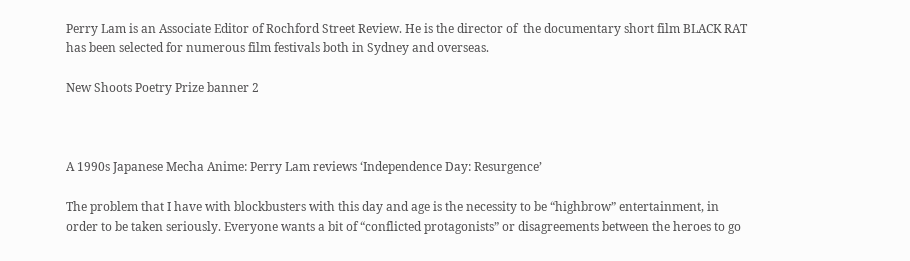Perry Lam is an Associate Editor of Rochford Street Review. He is the director of  the documentary short film BLACK RAT  has been selected for numerous film festivals both in Sydney and overseas.

New Shoots Poetry Prize banner 2



A 1990s Japanese Mecha Anime: Perry Lam reviews ‘Independence Day: Resurgence’

The problem that I have with blockbusters with this day and age is the necessity to be “highbrow” entertainment, in order to be taken seriously. Everyone wants a bit of “conflicted protagonists” or disagreements between the heroes to go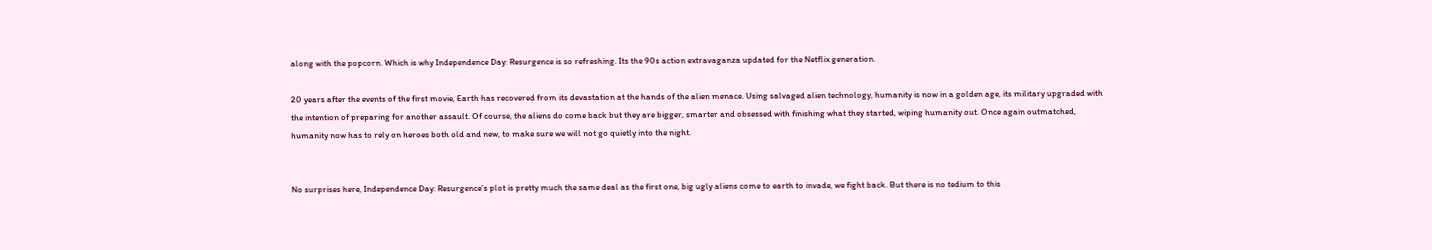along with the popcorn. Which is why Independence Day: Resurgence is so refreshing. Its the 90s action extravaganza updated for the Netflix generation.

20 years after the events of the first movie, Earth has recovered from its devastation at the hands of the alien menace. Using salvaged alien technology, humanity is now in a golden age, its military upgraded with the intention of preparing for another assault. Of course, the aliens do come back but they are bigger, smarter and obsessed with finishing what they started, wiping humanity out. Once again outmatched, humanity now has to rely on heroes both old and new, to make sure we will not go quietly into the night.


No surprises here, Independence Day: Resurgence’s plot is pretty much the same deal as the first one, big ugly aliens come to earth to invade, we fight back. But there is no tedium to this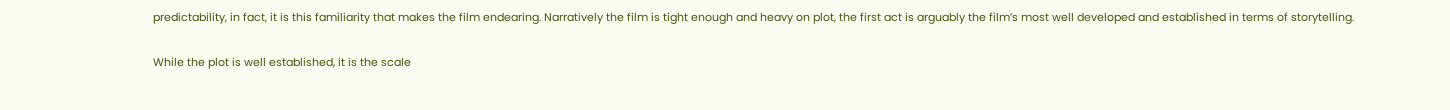predictability, in fact, it is this familiarity that makes the film endearing. Narratively the film is tight enough and heavy on plot, the first act is arguably the film’s most well developed and established in terms of storytelling.

While the plot is well established, it is the scale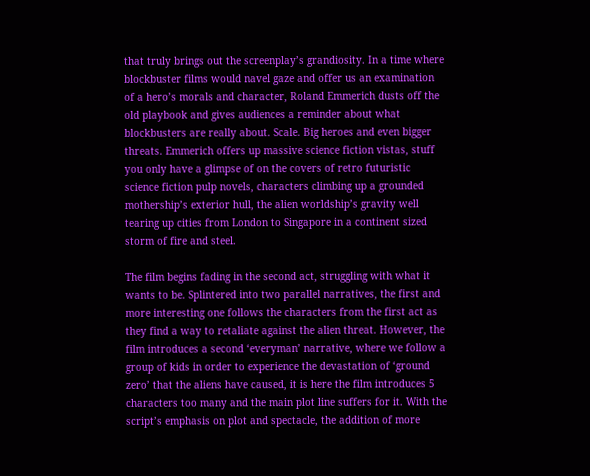that truly brings out the screenplay’s grandiosity. In a time where blockbuster films would navel gaze and offer us an examination of a hero’s morals and character, Roland Emmerich dusts off the old playbook and gives audiences a reminder about what blockbusters are really about. Scale. Big heroes and even bigger threats. Emmerich offers up massive science fiction vistas, stuff you only have a glimpse of on the covers of retro futuristic science fiction pulp novels, characters climbing up a grounded mothership’s exterior hull, the alien worldship’s gravity well tearing up cities from London to Singapore in a continent sized storm of fire and steel.

The film begins fading in the second act, struggling with what it wants to be. Splintered into two parallel narratives, the first and more interesting one follows the characters from the first act as they find a way to retaliate against the alien threat. However, the film introduces a second ‘everyman’ narrative, where we follow a group of kids in order to experience the devastation of ‘ground zero’ that the aliens have caused, it is here the film introduces 5 characters too many and the main plot line suffers for it. With the script’s emphasis on plot and spectacle, the addition of more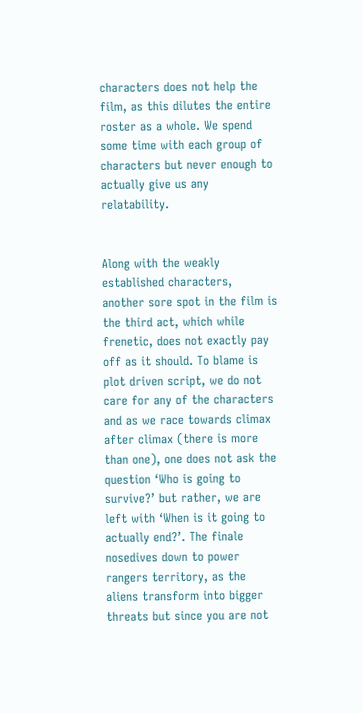characters does not help the film, as this dilutes the entire roster as a whole. We spend some time with each group of characters but never enough to actually give us any relatability.


Along with the weakly established characters, another sore spot in the film is the third act, which while frenetic, does not exactly pay off as it should. To blame is plot driven script, we do not care for any of the characters and as we race towards climax after climax (there is more than one), one does not ask the question ‘Who is going to survive?’ but rather, we are left with ‘When is it going to actually end?’. The finale nosedives down to power rangers territory, as the aliens transform into bigger threats but since you are not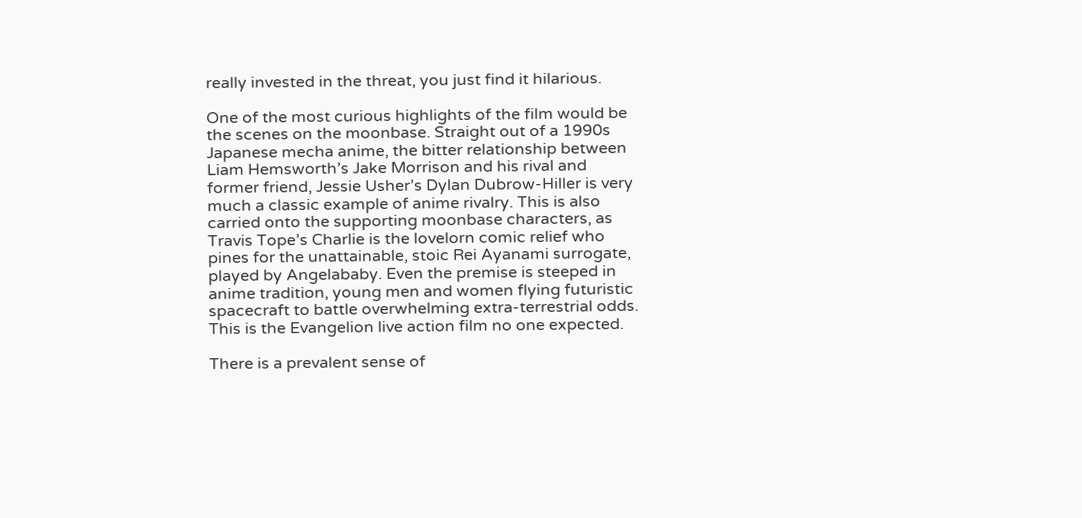really invested in the threat, you just find it hilarious.

One of the most curious highlights of the film would be the scenes on the moonbase. Straight out of a 1990s Japanese mecha anime, the bitter relationship between Liam Hemsworth’s Jake Morrison and his rival and former friend, Jessie Usher’s Dylan Dubrow-Hiller is very much a classic example of anime rivalry. This is also carried onto the supporting moonbase characters, as Travis Tope’s Charlie is the lovelorn comic relief who pines for the unattainable, stoic Rei Ayanami surrogate, played by Angelababy. Even the premise is steeped in anime tradition, young men and women flying futuristic spacecraft to battle overwhelming extra-terrestrial odds. This is the Evangelion live action film no one expected.

There is a prevalent sense of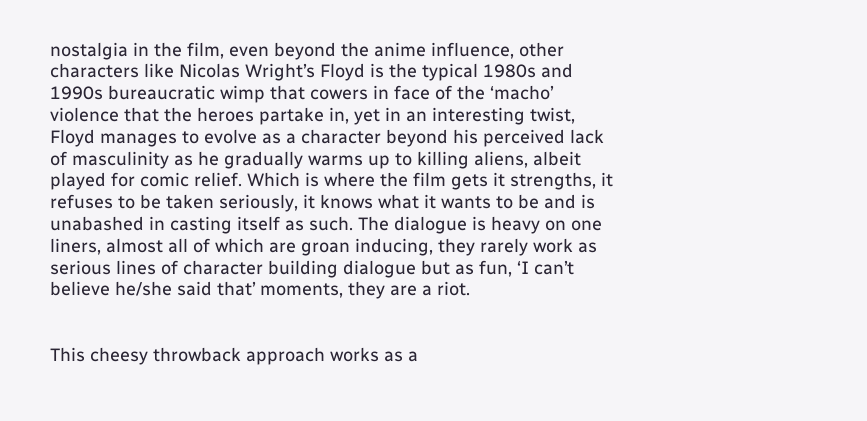nostalgia in the film, even beyond the anime influence, other characters like Nicolas Wright’s Floyd is the typical 1980s and 1990s bureaucratic wimp that cowers in face of the ‘macho’ violence that the heroes partake in, yet in an interesting twist, Floyd manages to evolve as a character beyond his perceived lack of masculinity as he gradually warms up to killing aliens, albeit played for comic relief. Which is where the film gets it strengths, it refuses to be taken seriously, it knows what it wants to be and is unabashed in casting itself as such. The dialogue is heavy on one liners, almost all of which are groan inducing, they rarely work as serious lines of character building dialogue but as fun, ‘I can’t believe he/she said that’ moments, they are a riot.


This cheesy throwback approach works as a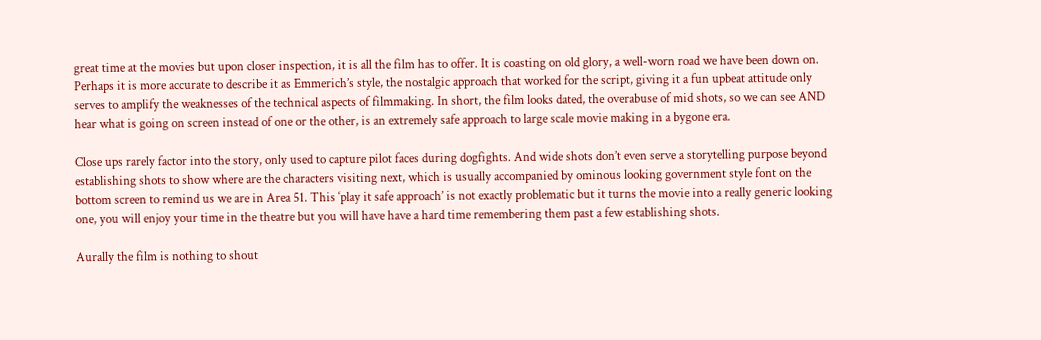great time at the movies but upon closer inspection, it is all the film has to offer. It is coasting on old glory, a well-worn road we have been down on. Perhaps it is more accurate to describe it as Emmerich’s style, the nostalgic approach that worked for the script, giving it a fun upbeat attitude only serves to amplify the weaknesses of the technical aspects of filmmaking. In short, the film looks dated, the overabuse of mid shots, so we can see AND hear what is going on screen instead of one or the other, is an extremely safe approach to large scale movie making in a bygone era.

Close ups rarely factor into the story, only used to capture pilot faces during dogfights. And wide shots don’t even serve a storytelling purpose beyond establishing shots to show where are the characters visiting next, which is usually accompanied by ominous looking government style font on the bottom screen to remind us we are in Area 51. This ‘play it safe approach’ is not exactly problematic but it turns the movie into a really generic looking one, you will enjoy your time in the theatre but you will have have a hard time remembering them past a few establishing shots.

Aurally the film is nothing to shout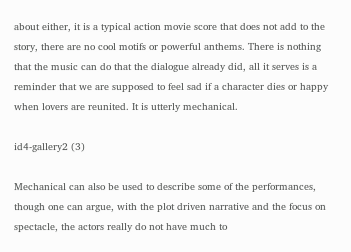about either, it is a typical action movie score that does not add to the story, there are no cool motifs or powerful anthems. There is nothing that the music can do that the dialogue already did, all it serves is a reminder that we are supposed to feel sad if a character dies or happy when lovers are reunited. It is utterly mechanical.

id4-gallery2 (3)

Mechanical can also be used to describe some of the performances, though one can argue, with the plot driven narrative and the focus on spectacle, the actors really do not have much to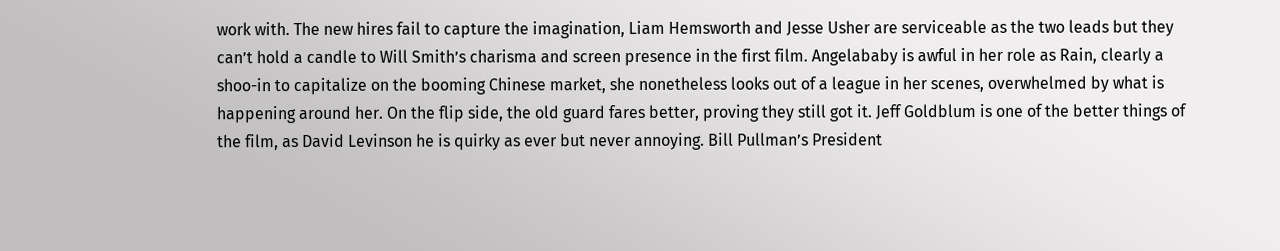work with. The new hires fail to capture the imagination, Liam Hemsworth and Jesse Usher are serviceable as the two leads but they can’t hold a candle to Will Smith’s charisma and screen presence in the first film. Angelababy is awful in her role as Rain, clearly a shoo-in to capitalize on the booming Chinese market, she nonetheless looks out of a league in her scenes, overwhelmed by what is happening around her. On the flip side, the old guard fares better, proving they still got it. Jeff Goldblum is one of the better things of the film, as David Levinson he is quirky as ever but never annoying. Bill Pullman’s President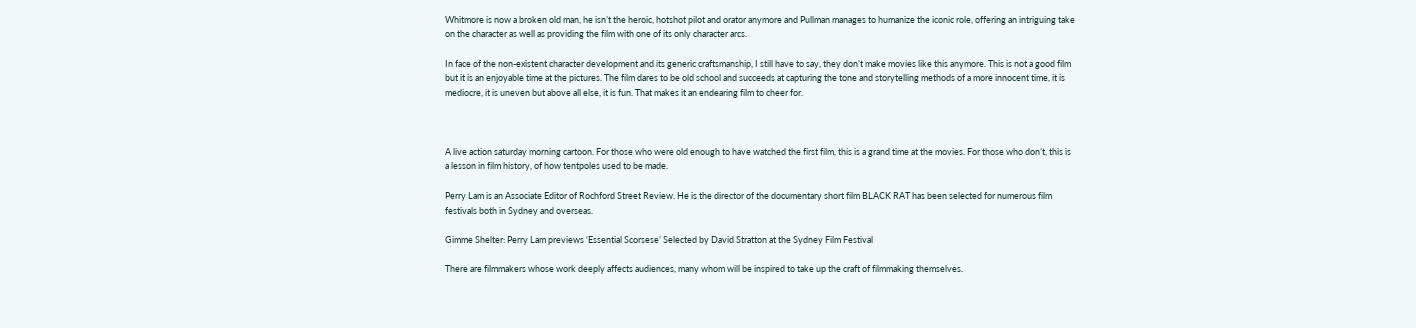Whitmore is now a broken old man, he isn’t the heroic, hotshot pilot and orator anymore and Pullman manages to humanize the iconic role, offering an intriguing take on the character as well as providing the film with one of its only character arcs.

In face of the non-existent character development and its generic craftsmanship, I still have to say, they don’t make movies like this anymore. This is not a good film but it is an enjoyable time at the pictures. The film dares to be old school and succeeds at capturing the tone and storytelling methods of a more innocent time, it is mediocre, it is uneven but above all else, it is fun. That makes it an endearing film to cheer for.



A live action saturday morning cartoon. For those who were old enough to have watched the first film, this is a grand time at the movies. For those who don’t, this is a lesson in film history, of how tentpoles used to be made.

Perry Lam is an Associate Editor of Rochford Street Review. He is the director of the documentary short film BLACK RAT has been selected for numerous film festivals both in Sydney and overseas.

Gimme Shelter: Perry Lam previews ‘Essential Scorsese’ Selected by David Stratton at the Sydney Film Festival

There are filmmakers whose work deeply affects audiences, many whom will be inspired to take up the craft of filmmaking themselves.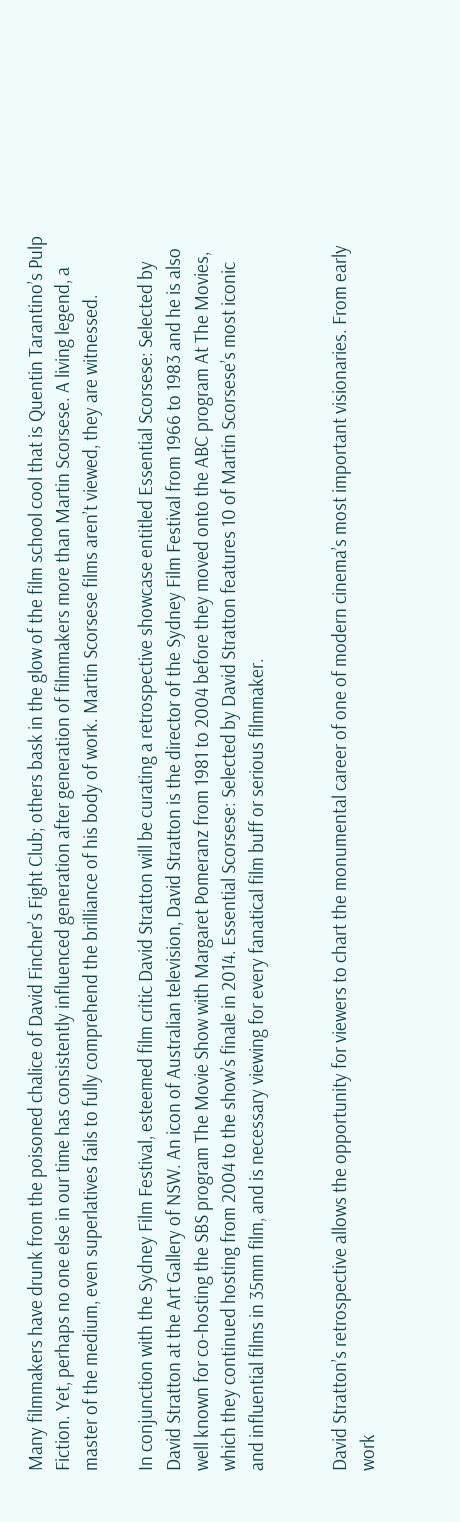Many filmmakers have drunk from the poisoned chalice of David Fincher’s Fight Club; others bask in the glow of the film school cool that is Quentin Tarantino’s Pulp Fiction. Yet, perhaps no one else in our time has consistently influenced generation after generation of filmmakers more than Martin Scorsese. A living legend, a master of the medium, even superlatives fails to fully comprehend the brilliance of his body of work. Martin Scorsese films aren’t viewed, they are witnessed.

In conjunction with the Sydney Film Festival, esteemed film critic David Stratton will be curating a retrospective showcase entitled Essential Scorsese: Selected by David Stratton at the Art Gallery of NSW. An icon of Australian television, David Stratton is the director of the Sydney Film Festival from 1966 to 1983 and he is also well known for co-hosting the SBS program The Movie Show with Margaret Pomeranz from 1981 to 2004 before they moved onto the ABC program At The Movies, which they continued hosting from 2004 to the show’s finale in 2014. Essential Scorsese: Selected by David Stratton features 10 of Martin Scorsese’s most iconic and influential films in 35mm film, and is necessary viewing for every fanatical film buff or serious filmmaker.


David Stratton’s retrospective allows the opportunity for viewers to chart the monumental career of one of modern cinema’s most important visionaries. From early work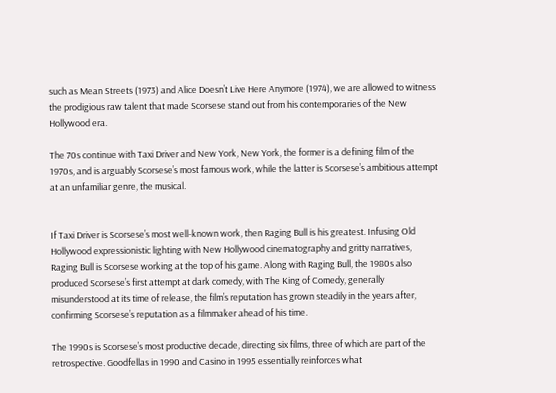such as Mean Streets (1973) and Alice Doesn’t Live Here Anymore (1974), we are allowed to witness the prodigious raw talent that made Scorsese stand out from his contemporaries of the New Hollywood era.

The 70s continue with Taxi Driver and New York, New York, the former is a defining film of the 1970s, and is arguably Scorsese’s most famous work, while the latter is Scorsese’s ambitious attempt at an unfamiliar genre, the musical.


If Taxi Driver is Scorsese’s most well-known work, then Raging Bull is his greatest. Infusing Old Hollywood expressionistic lighting with New Hollywood cinematography and gritty narratives, Raging Bull is Scorsese working at the top of his game. Along with Raging Bull, the 1980s also produced Scorsese’s first attempt at dark comedy, with The King of Comedy, generally misunderstood at its time of release, the film’s reputation has grown steadily in the years after, confirming Scorsese’s reputation as a filmmaker ahead of his time.

The 1990s is Scorsese’s most productive decade, directing six films, three of which are part of the retrospective. Goodfellas in 1990 and Casino in 1995 essentially reinforces what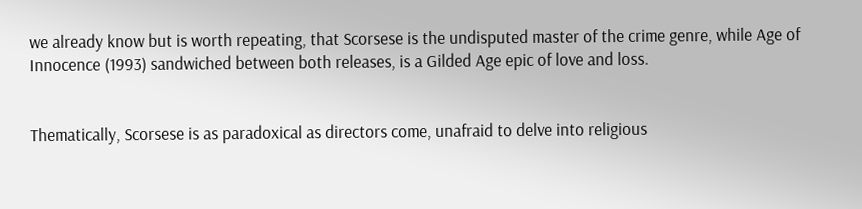we already know but is worth repeating, that Scorsese is the undisputed master of the crime genre, while Age of Innocence (1993) sandwiched between both releases, is a Gilded Age epic of love and loss.


Thematically, Scorsese is as paradoxical as directors come, unafraid to delve into religious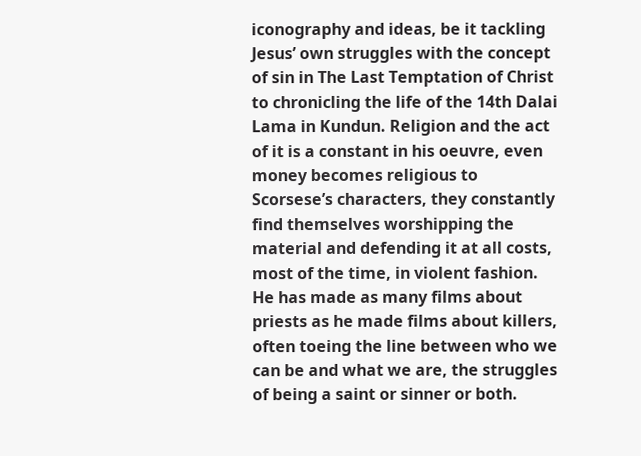iconography and ideas, be it tackling Jesus’ own struggles with the concept of sin in The Last Temptation of Christ to chronicling the life of the 14th Dalai Lama in Kundun. Religion and the act of it is a constant in his oeuvre, even money becomes religious to Scorsese’s characters, they constantly find themselves worshipping the material and defending it at all costs, most of the time, in violent fashion. He has made as many films about priests as he made films about killers, often toeing the line between who we can be and what we are, the struggles of being a saint or sinner or both.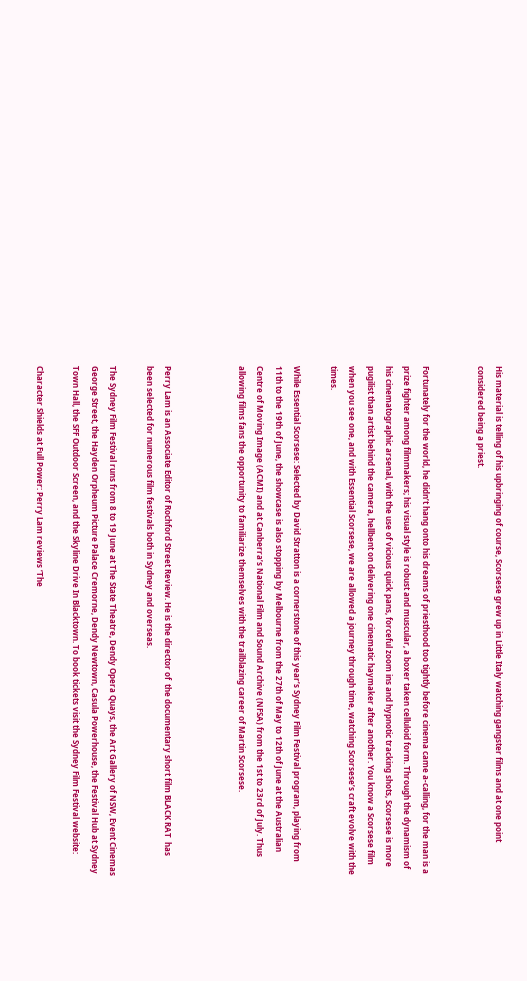His material is telling of his upbringing of course, Scorsese grew up in Little Italy watching gangster films and at one point considered being a priest.


Fortunately for the world, he didn’t hang onto his dreams of priesthood too tightly before cinema came a-calling, for the man is a prize fighter among filmmakers; his visual style is robust and muscular, a boxer taken celluloid form. Through the dynamism of his cinematographic arsenal, with the use of vicious quick pans, forceful zoom ins and hypnotic tracking shots, Scorsese is more pugilist than artist behind the camera, hellbent on delivering one cinematic haymaker after another. You know a Scorsese film when you see one, and with Essential Scorsese, we are allowed a journey through time, watching Scorsese’s craft evolve with the times.

While Essential Scorsese: Selected by David Stratton is a cornerstone of this year’s Sydney Film Festival program, playing from 11th to the 19th of June, the showcase is also stopping by Melbourne from the 27th of May to 12th of June at the Australian Centre of Moving Image (ACMI) and at Canberra’s National Film and Sound Archive (NFSA) from the 1st to 23rd of July. Thus allowing films fans the opportunity to familiarize themselves with the trailblazing career of Martin Scorsese.



Perry Lam is an Associate Editor of Rochford Street Review. He is the director of  the documentary short film BLACK RAT  has been selected for numerous film festivals both in Sydney and overseas.

The Sydney Film Festival runs from 8 to 19 June at The State Theatre, Dendy Opera Quays, the Art Gallery of NSW, Event Cinemas George Street, the Hayden Orpheum Picture Palace Cremorne, Dendy Newtown, Casula Powerhouse, the Festival Hub at Sydney Town Hall, the SFF Outdoor Screen, and the Skyline Drive In Blacktown. To book tickets visit the Sydney Film Festival website:

Character Shields at Full Power: Perry Lam reviews ‘The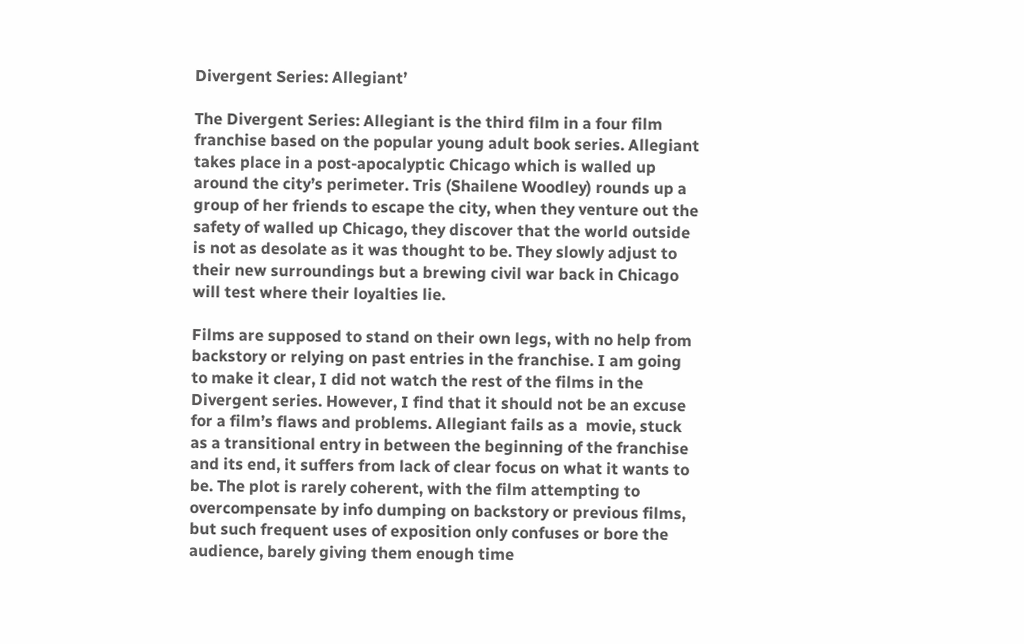Divergent Series: Allegiant’

The Divergent Series: Allegiant is the third film in a four film franchise based on the popular young adult book series. Allegiant takes place in a post-apocalyptic Chicago which is walled up around the city’s perimeter. Tris (Shailene Woodley) rounds up a group of her friends to escape the city, when they venture out the safety of walled up Chicago, they discover that the world outside is not as desolate as it was thought to be. They slowly adjust to their new surroundings but a brewing civil war back in Chicago will test where their loyalties lie.

Films are supposed to stand on their own legs, with no help from backstory or relying on past entries in the franchise. I am going to make it clear, I did not watch the rest of the films in the Divergent series. However, I find that it should not be an excuse for a film’s flaws and problems. Allegiant fails as a  movie, stuck as a transitional entry in between the beginning of the franchise and its end, it suffers from lack of clear focus on what it wants to be. The plot is rarely coherent, with the film attempting to overcompensate by info dumping on backstory or previous films, but such frequent uses of exposition only confuses or bore the audience, barely giving them enough time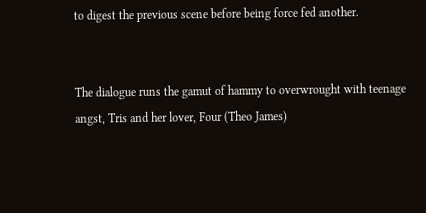to digest the previous scene before being force fed another.


The dialogue runs the gamut of hammy to overwrought with teenage angst, Tris and her lover, Four (Theo James)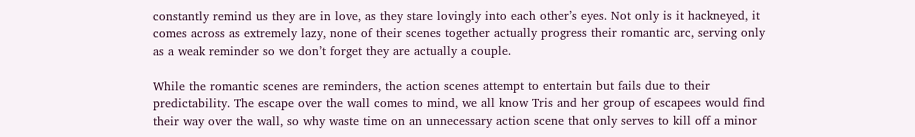constantly remind us they are in love, as they stare lovingly into each other’s eyes. Not only is it hackneyed, it comes across as extremely lazy, none of their scenes together actually progress their romantic arc, serving only as a weak reminder so we don’t forget they are actually a couple.

While the romantic scenes are reminders, the action scenes attempt to entertain but fails due to their predictability. The escape over the wall comes to mind, we all know Tris and her group of escapees would find their way over the wall, so why waste time on an unnecessary action scene that only serves to kill off a minor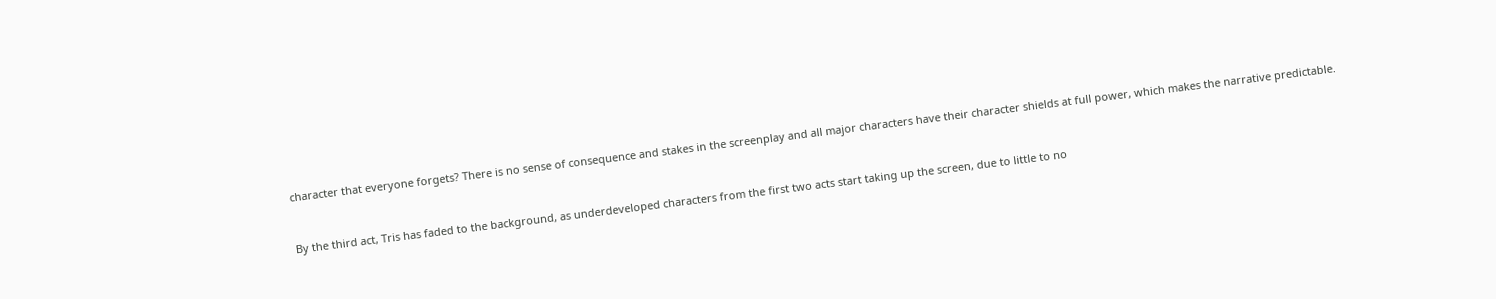character that everyone forgets? There is no sense of consequence and stakes in the screenplay and all major characters have their character shields at full power, which makes the narrative predictable.


By the third act, Tris has faded to the background, as underdeveloped characters from the first two acts start taking up the screen, due to little to no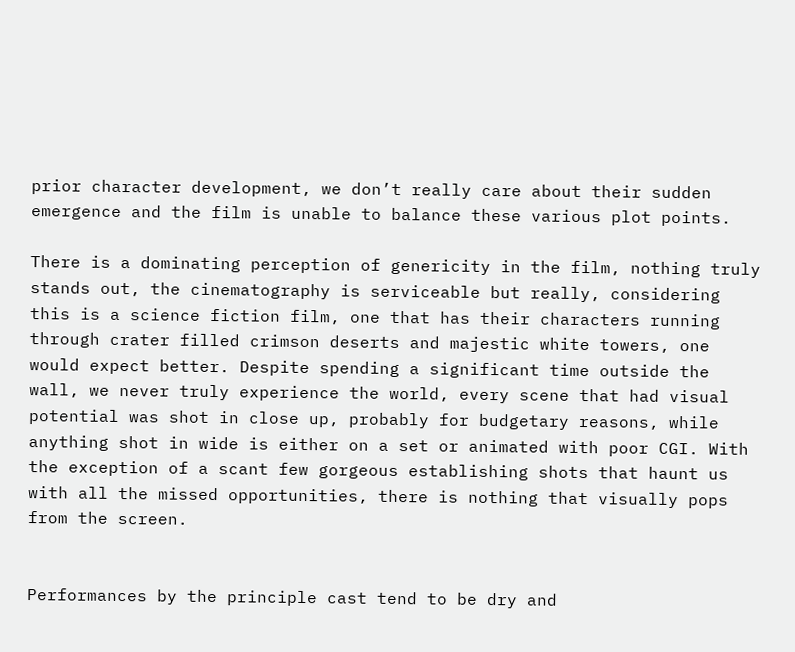prior character development, we don’t really care about their sudden emergence and the film is unable to balance these various plot points.

There is a dominating perception of genericity in the film, nothing truly stands out, the cinematography is serviceable but really, considering this is a science fiction film, one that has their characters running through crater filled crimson deserts and majestic white towers, one would expect better. Despite spending a significant time outside the wall, we never truly experience the world, every scene that had visual potential was shot in close up, probably for budgetary reasons, while anything shot in wide is either on a set or animated with poor CGI. With the exception of a scant few gorgeous establishing shots that haunt us with all the missed opportunities, there is nothing that visually pops from the screen.


Performances by the principle cast tend to be dry and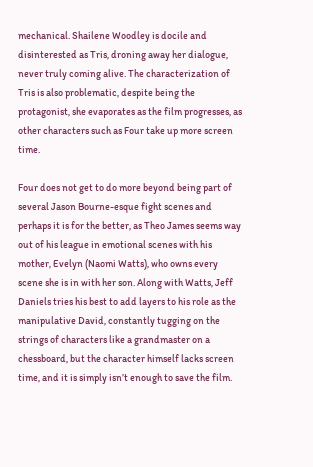mechanical. Shailene Woodley is docile and disinterested as Tris, droning away her dialogue, never truly coming alive. The characterization of Tris is also problematic, despite being the protagonist, she evaporates as the film progresses, as other characters such as Four take up more screen time.

Four does not get to do more beyond being part of several Jason Bourne-esque fight scenes and perhaps it is for the better, as Theo James seems way out of his league in emotional scenes with his mother, Evelyn (Naomi Watts), who owns every scene she is in with her son. Along with Watts, Jeff Daniels tries his best to add layers to his role as the manipulative David, constantly tugging on the strings of characters like a grandmaster on a chessboard, but the character himself lacks screen time, and it is simply isn’t enough to save the film.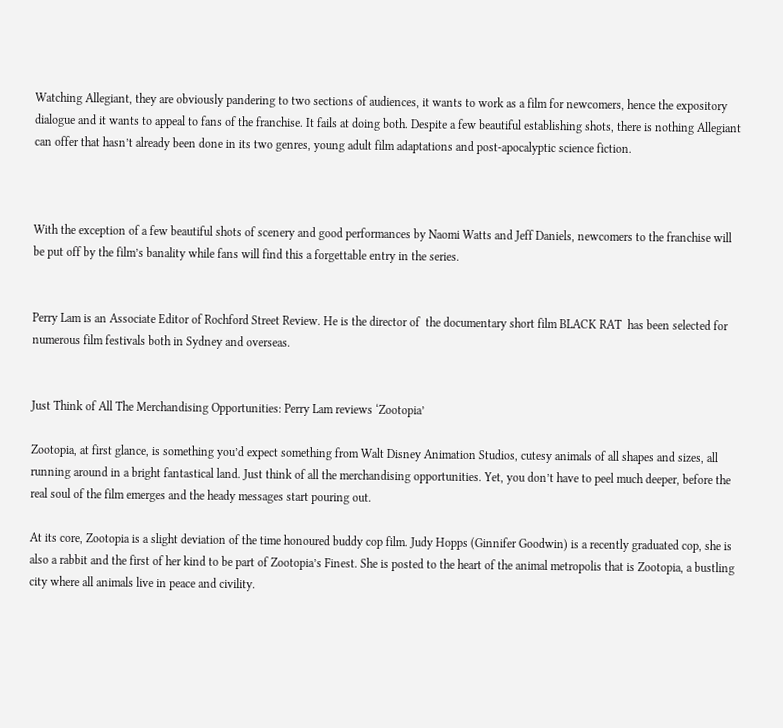Watching Allegiant, they are obviously pandering to two sections of audiences, it wants to work as a film for newcomers, hence the expository dialogue and it wants to appeal to fans of the franchise. It fails at doing both. Despite a few beautiful establishing shots, there is nothing Allegiant can offer that hasn’t already been done in its two genres, young adult film adaptations and post-apocalyptic science fiction.



With the exception of a few beautiful shots of scenery and good performances by Naomi Watts and Jeff Daniels, newcomers to the franchise will be put off by the film’s banality while fans will find this a forgettable entry in the series.


Perry Lam is an Associate Editor of Rochford Street Review. He is the director of  the documentary short film BLACK RAT  has been selected for numerous film festivals both in Sydney and overseas.


Just Think of All The Merchandising Opportunities: Perry Lam reviews ‘Zootopia’

Zootopia, at first glance, is something you’d expect something from Walt Disney Animation Studios, cutesy animals of all shapes and sizes, all running around in a bright fantastical land. Just think of all the merchandising opportunities. Yet, you don’t have to peel much deeper, before the real soul of the film emerges and the heady messages start pouring out.

At its core, Zootopia is a slight deviation of the time honoured buddy cop film. Judy Hopps (Ginnifer Goodwin) is a recently graduated cop, she is also a rabbit and the first of her kind to be part of Zootopia’s Finest. She is posted to the heart of the animal metropolis that is Zootopia, a bustling city where all animals live in peace and civility.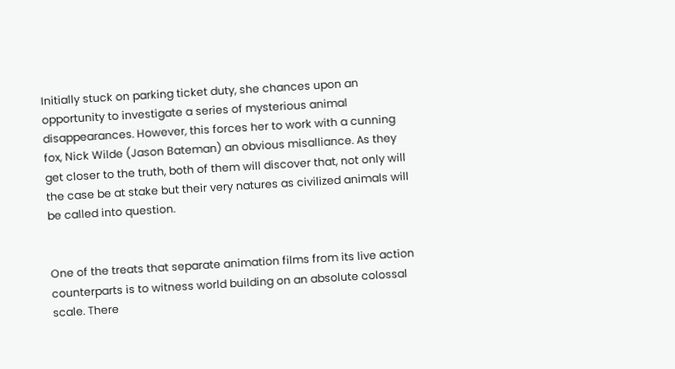Initially stuck on parking ticket duty, she chances upon an opportunity to investigate a series of mysterious animal disappearances. However, this forces her to work with a cunning fox, Nick Wilde (Jason Bateman) an obvious misalliance. As they get closer to the truth, both of them will discover that, not only will the case be at stake but their very natures as civilized animals will be called into question.


One of the treats that separate animation films from its live action counterparts is to witness world building on an absolute colossal scale. There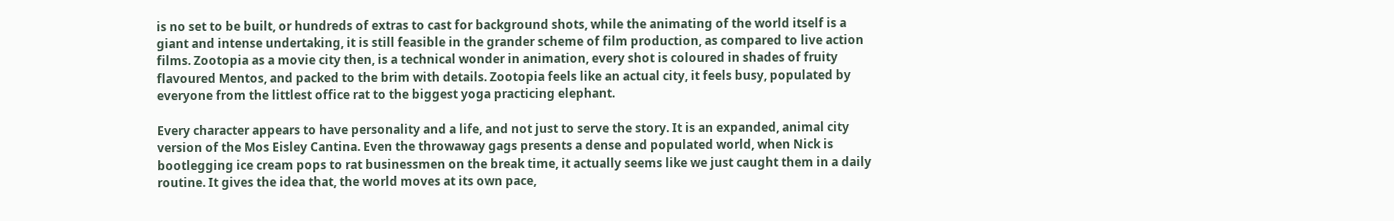is no set to be built, or hundreds of extras to cast for background shots, while the animating of the world itself is a giant and intense undertaking, it is still feasible in the grander scheme of film production, as compared to live action films. Zootopia as a movie city then, is a technical wonder in animation, every shot is coloured in shades of fruity flavoured Mentos, and packed to the brim with details. Zootopia feels like an actual city, it feels busy, populated by everyone from the littlest office rat to the biggest yoga practicing elephant.

Every character appears to have personality and a life, and not just to serve the story. It is an expanded, animal city version of the Mos Eisley Cantina. Even the throwaway gags presents a dense and populated world, when Nick is bootlegging ice cream pops to rat businessmen on the break time, it actually seems like we just caught them in a daily routine. It gives the idea that, the world moves at its own pace,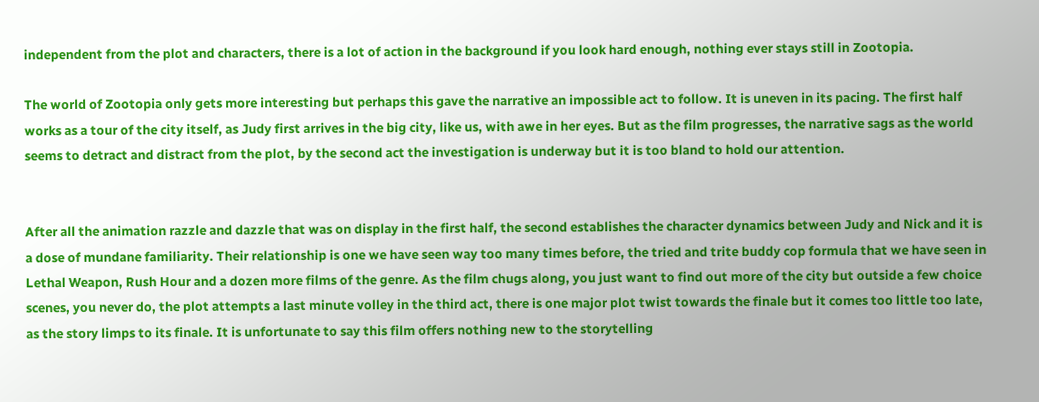independent from the plot and characters, there is a lot of action in the background if you look hard enough, nothing ever stays still in Zootopia.

The world of Zootopia only gets more interesting but perhaps this gave the narrative an impossible act to follow. It is uneven in its pacing. The first half works as a tour of the city itself, as Judy first arrives in the big city, like us, with awe in her eyes. But as the film progresses, the narrative sags as the world seems to detract and distract from the plot, by the second act the investigation is underway but it is too bland to hold our attention.


After all the animation razzle and dazzle that was on display in the first half, the second establishes the character dynamics between Judy and Nick and it is a dose of mundane familiarity. Their relationship is one we have seen way too many times before, the tried and trite buddy cop formula that we have seen in Lethal Weapon, Rush Hour and a dozen more films of the genre. As the film chugs along, you just want to find out more of the city but outside a few choice scenes, you never do, the plot attempts a last minute volley in the third act, there is one major plot twist towards the finale but it comes too little too late, as the story limps to its finale. It is unfortunate to say this film offers nothing new to the storytelling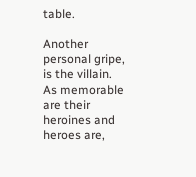table.

Another personal gripe, is the villain. As memorable are their heroines and heroes are,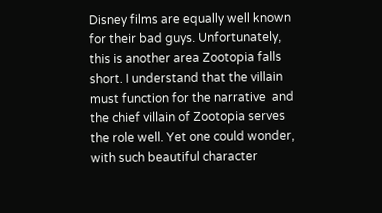Disney films are equally well known for their bad guys. Unfortunately, this is another area Zootopia falls short. I understand that the villain must function for the narrative  and the chief villain of Zootopia serves the role well. Yet one could wonder, with such beautiful character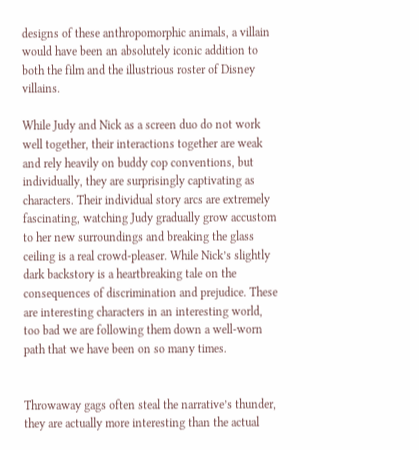designs of these anthropomorphic animals, a villain would have been an absolutely iconic addition to both the film and the illustrious roster of Disney villains.

While Judy and Nick as a screen duo do not work well together, their interactions together are weak and rely heavily on buddy cop conventions, but individually, they are surprisingly captivating as characters. Their individual story arcs are extremely fascinating, watching Judy gradually grow accustom to her new surroundings and breaking the glass ceiling is a real crowd-pleaser. While Nick’s slightly dark backstory is a heartbreaking tale on the consequences of discrimination and prejudice. These are interesting characters in an interesting world, too bad we are following them down a well-worn path that we have been on so many times.


Throwaway gags often steal the narrative’s thunder, they are actually more interesting than the actual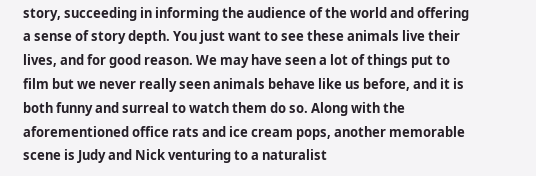story, succeeding in informing the audience of the world and offering a sense of story depth. You just want to see these animals live their lives, and for good reason. We may have seen a lot of things put to film but we never really seen animals behave like us before, and it is both funny and surreal to watch them do so. Along with the aforementioned office rats and ice cream pops, another memorable scene is Judy and Nick venturing to a naturalist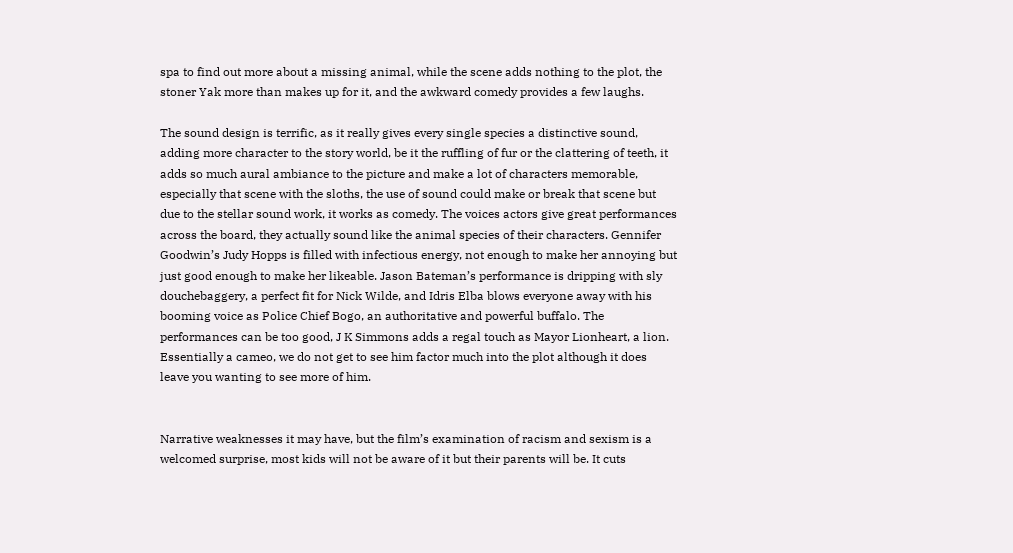spa to find out more about a missing animal, while the scene adds nothing to the plot, the stoner Yak more than makes up for it, and the awkward comedy provides a few laughs.

The sound design is terrific, as it really gives every single species a distinctive sound, adding more character to the story world, be it the ruffling of fur or the clattering of teeth, it adds so much aural ambiance to the picture and make a lot of characters memorable, especially that scene with the sloths, the use of sound could make or break that scene but due to the stellar sound work, it works as comedy. The voices actors give great performances across the board, they actually sound like the animal species of their characters. Gennifer Goodwin’s Judy Hopps is filled with infectious energy, not enough to make her annoying but just good enough to make her likeable. Jason Bateman’s performance is dripping with sly douchebaggery, a perfect fit for Nick Wilde, and Idris Elba blows everyone away with his booming voice as Police Chief Bogo, an authoritative and powerful buffalo. The performances can be too good, J K Simmons adds a regal touch as Mayor Lionheart, a lion. Essentially a cameo, we do not get to see him factor much into the plot although it does leave you wanting to see more of him.


Narrative weaknesses it may have, but the film’s examination of racism and sexism is a welcomed surprise, most kids will not be aware of it but their parents will be. It cuts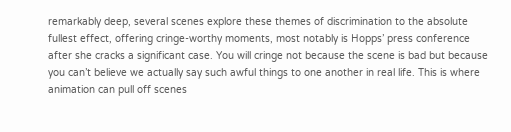remarkably deep, several scenes explore these themes of discrimination to the absolute fullest effect, offering cringe-worthy moments, most notably is Hopps’ press conference after she cracks a significant case. You will cringe not because the scene is bad but because you can’t believe we actually say such awful things to one another in real life. This is where animation can pull off scenes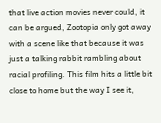that live action movies never could, it can be argued, Zootopia only got away with a scene like that because it was just a talking rabbit rambling about racial profiling. This film hits a little bit close to home but the way I see it,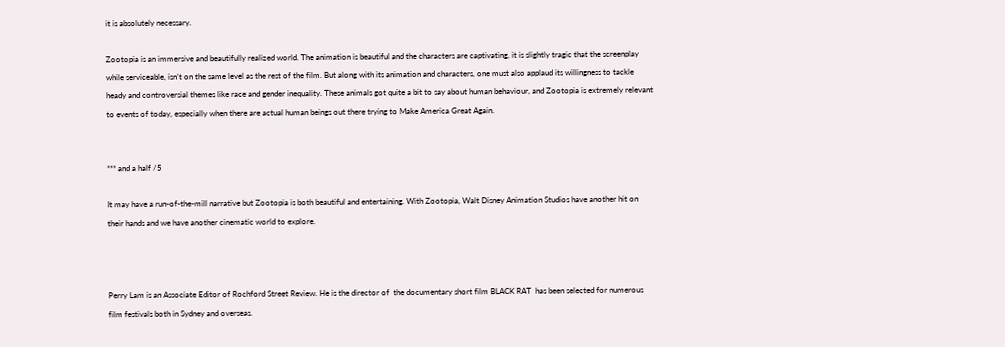it is absolutely necessary.

Zootopia is an immersive and beautifully realized world. The animation is beautiful and the characters are captivating, it is slightly tragic that the screenplay while serviceable, isn’t on the same level as the rest of the film. But along with its animation and characters, one must also applaud its willingness to tackle heady and controversial themes like race and gender inequality. These animals got quite a bit to say about human behaviour, and Zootopia is extremely relevant to events of today, especially when there are actual human beings out there trying to Make America Great Again.


*** and a half /5

It may have a run-of-the-mill narrative but Zootopia is both beautiful and entertaining. With Zootopia, Walt Disney Animation Studios have another hit on their hands and we have another cinematic world to explore.



Perry Lam is an Associate Editor of Rochford Street Review. He is the director of  the documentary short film BLACK RAT  has been selected for numerous film festivals both in Sydney and overseas.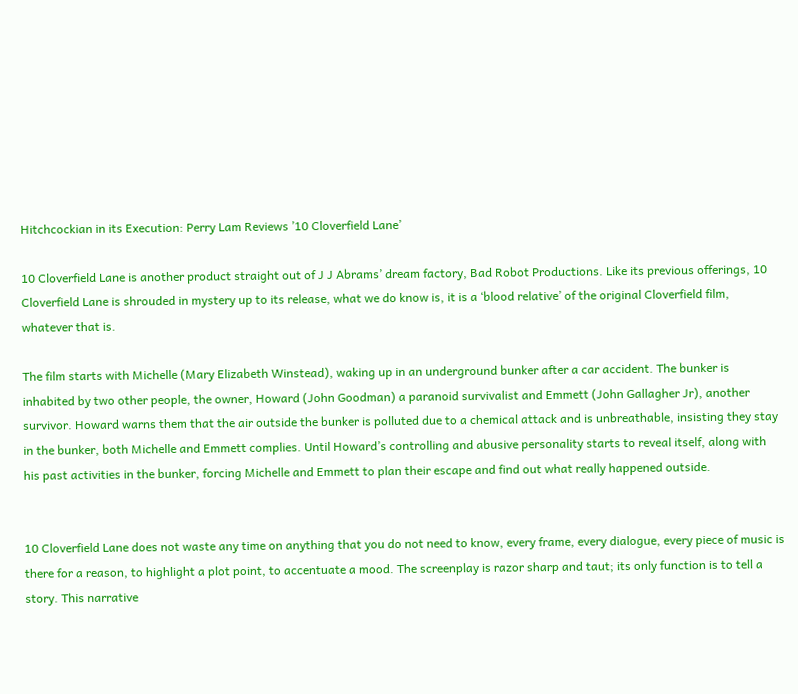Hitchcockian in its Execution: Perry Lam Reviews ’10 Cloverfield Lane’

10 Cloverfield Lane is another product straight out of J J Abrams’ dream factory, Bad Robot Productions. Like its previous offerings, 10 Cloverfield Lane is shrouded in mystery up to its release, what we do know is, it is a ‘blood relative’ of the original Cloverfield film, whatever that is.

The film starts with Michelle (Mary Elizabeth Winstead), waking up in an underground bunker after a car accident. The bunker is inhabited by two other people, the owner, Howard (John Goodman) a paranoid survivalist and Emmett (John Gallagher Jr), another survivor. Howard warns them that the air outside the bunker is polluted due to a chemical attack and is unbreathable, insisting they stay in the bunker, both Michelle and Emmett complies. Until Howard’s controlling and abusive personality starts to reveal itself, along with his past activities in the bunker, forcing Michelle and Emmett to plan their escape and find out what really happened outside.


10 Cloverfield Lane does not waste any time on anything that you do not need to know, every frame, every dialogue, every piece of music is there for a reason, to highlight a plot point, to accentuate a mood. The screenplay is razor sharp and taut; its only function is to tell a story. This narrative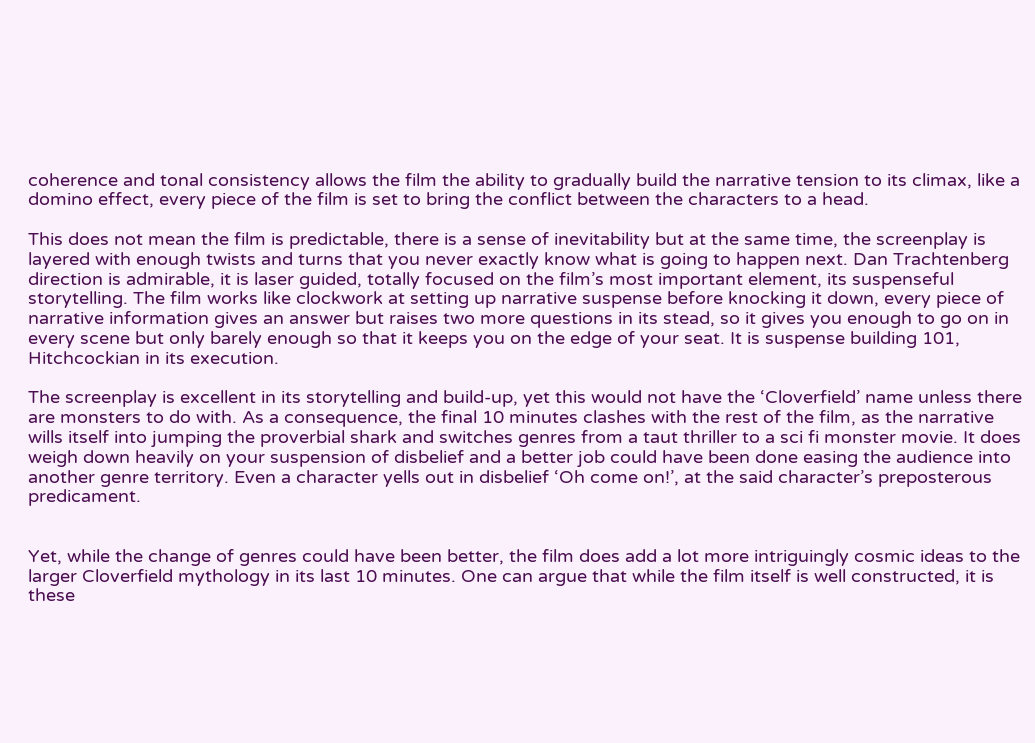coherence and tonal consistency allows the film the ability to gradually build the narrative tension to its climax, like a domino effect, every piece of the film is set to bring the conflict between the characters to a head.

This does not mean the film is predictable, there is a sense of inevitability but at the same time, the screenplay is layered with enough twists and turns that you never exactly know what is going to happen next. Dan Trachtenberg direction is admirable, it is laser guided, totally focused on the film’s most important element, its suspenseful storytelling. The film works like clockwork at setting up narrative suspense before knocking it down, every piece of narrative information gives an answer but raises two more questions in its stead, so it gives you enough to go on in every scene but only barely enough so that it keeps you on the edge of your seat. It is suspense building 101, Hitchcockian in its execution.

The screenplay is excellent in its storytelling and build-up, yet this would not have the ‘Cloverfield’ name unless there are monsters to do with. As a consequence, the final 10 minutes clashes with the rest of the film, as the narrative wills itself into jumping the proverbial shark and switches genres from a taut thriller to a sci fi monster movie. It does weigh down heavily on your suspension of disbelief and a better job could have been done easing the audience into another genre territory. Even a character yells out in disbelief ‘Oh come on!’, at the said character’s preposterous predicament.


Yet, while the change of genres could have been better, the film does add a lot more intriguingly cosmic ideas to the larger Cloverfield mythology in its last 10 minutes. One can argue that while the film itself is well constructed, it is these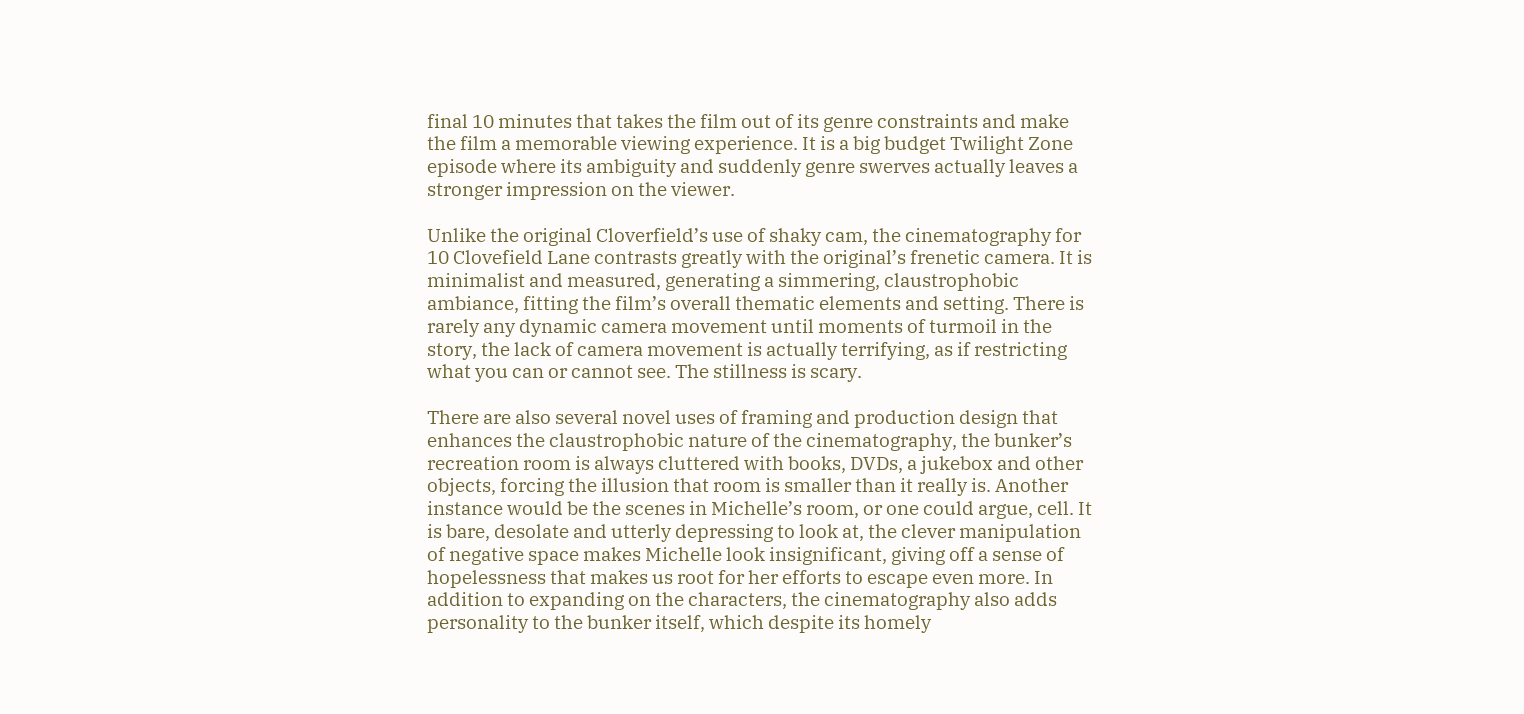final 10 minutes that takes the film out of its genre constraints and make the film a memorable viewing experience. It is a big budget Twilight Zone episode where its ambiguity and suddenly genre swerves actually leaves a stronger impression on the viewer.

Unlike the original Cloverfield’s use of shaky cam, the cinematography for 10 Clovefield Lane contrasts greatly with the original’s frenetic camera. It is minimalist and measured, generating a simmering, claustrophobic ambiance, fitting the film’s overall thematic elements and setting. There is rarely any dynamic camera movement until moments of turmoil in the story, the lack of camera movement is actually terrifying, as if restricting what you can or cannot see. The stillness is scary.

There are also several novel uses of framing and production design that enhances the claustrophobic nature of the cinematography, the bunker’s recreation room is always cluttered with books, DVDs, a jukebox and other objects, forcing the illusion that room is smaller than it really is. Another instance would be the scenes in Michelle’s room, or one could argue, cell. It is bare, desolate and utterly depressing to look at, the clever manipulation of negative space makes Michelle look insignificant, giving off a sense of hopelessness that makes us root for her efforts to escape even more. In addition to expanding on the characters, the cinematography also adds personality to the bunker itself, which despite its homely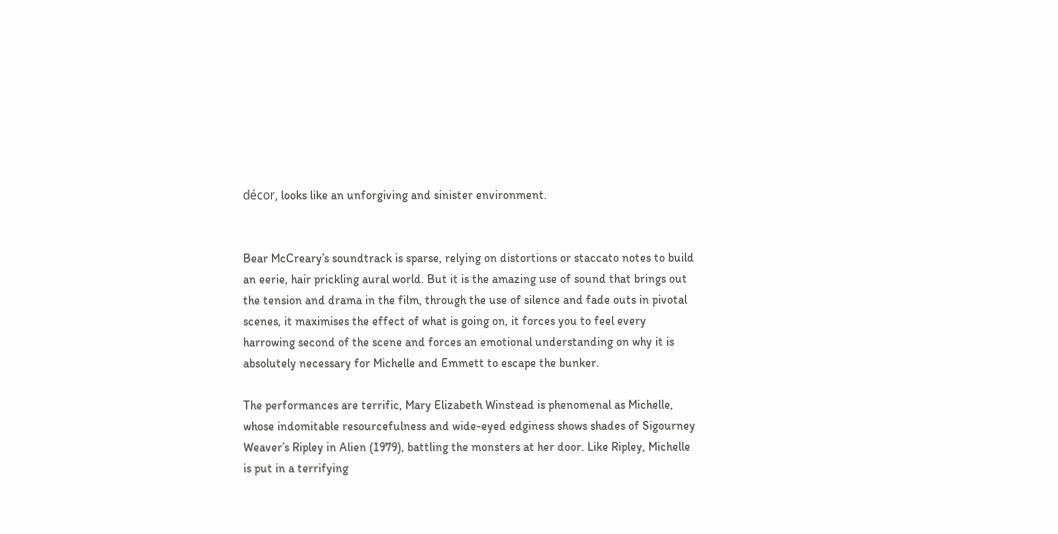décor, looks like an unforgiving and sinister environment.


Bear McCreary’s soundtrack is sparse, relying on distortions or staccato notes to build an eerie, hair prickling aural world. But it is the amazing use of sound that brings out the tension and drama in the film, through the use of silence and fade outs in pivotal scenes, it maximises the effect of what is going on, it forces you to feel every harrowing second of the scene and forces an emotional understanding on why it is absolutely necessary for Michelle and Emmett to escape the bunker.

The performances are terrific, Mary Elizabeth Winstead is phenomenal as Michelle, whose indomitable resourcefulness and wide-eyed edginess shows shades of Sigourney Weaver’s Ripley in Alien (1979), battling the monsters at her door. Like Ripley, Michelle is put in a terrifying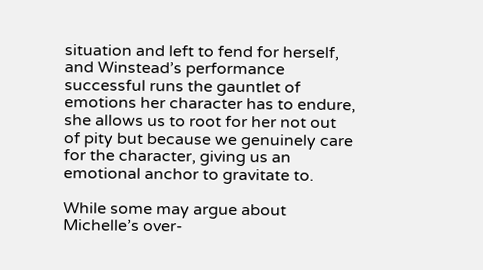situation and left to fend for herself, and Winstead’s performance successful runs the gauntlet of emotions her character has to endure, she allows us to root for her not out of pity but because we genuinely care for the character, giving us an emotional anchor to gravitate to.

While some may argue about Michelle’s over-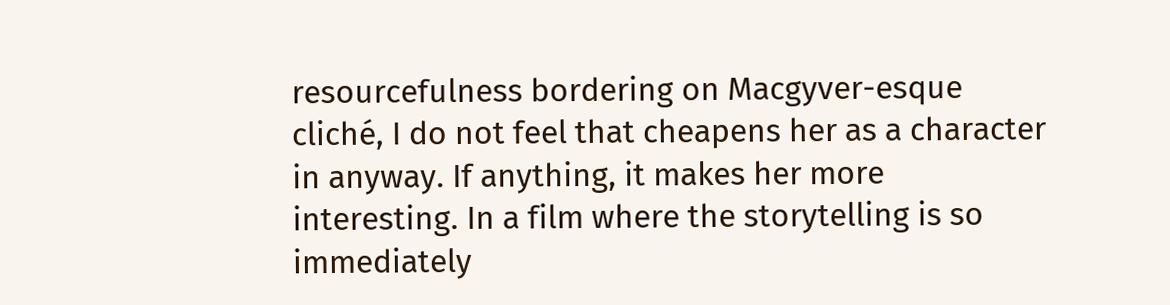resourcefulness bordering on Macgyver-esque cliché, I do not feel that cheapens her as a character in anyway. If anything, it makes her more interesting. In a film where the storytelling is so immediately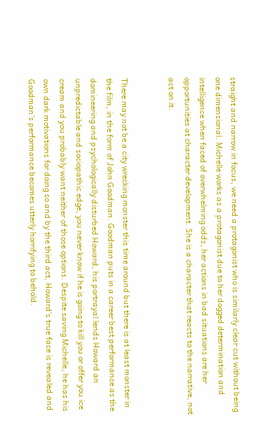straight and narrow in focus, we need a protagonist who is similarly clear cut without being one dimensional. Michelle works as a protagonist due to her dogged determination and intelligence when faced of overwhelming odds, her actions in bad situations are her opportunities at character development. She is a character that reacts to the narrative, not act on it.


There may not be a city wrecking monster this time around but there is at least monster in the film, in the form of John Goodman. Goodman puts in a career best performance as the domineering and psychologically disturbed Howard, his portrayal lends Howard an unpredictable and sociopathic edge, you never know if he is going to kill you or offer you ice cream and you probably want neither of those options. Despite saving Michelle, he has his own dark motivations for doing so and by the third act, Howard’s true face is revealed and Goodman’s performance becomes utterly horrifying to behold.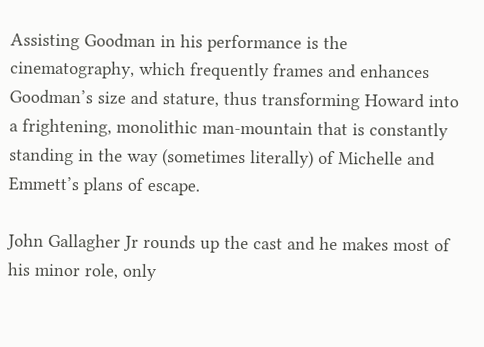Assisting Goodman in his performance is the cinematography, which frequently frames and enhances Goodman’s size and stature, thus transforming Howard into a frightening, monolithic man-mountain that is constantly standing in the way (sometimes literally) of Michelle and Emmett’s plans of escape.

John Gallagher Jr rounds up the cast and he makes most of his minor role, only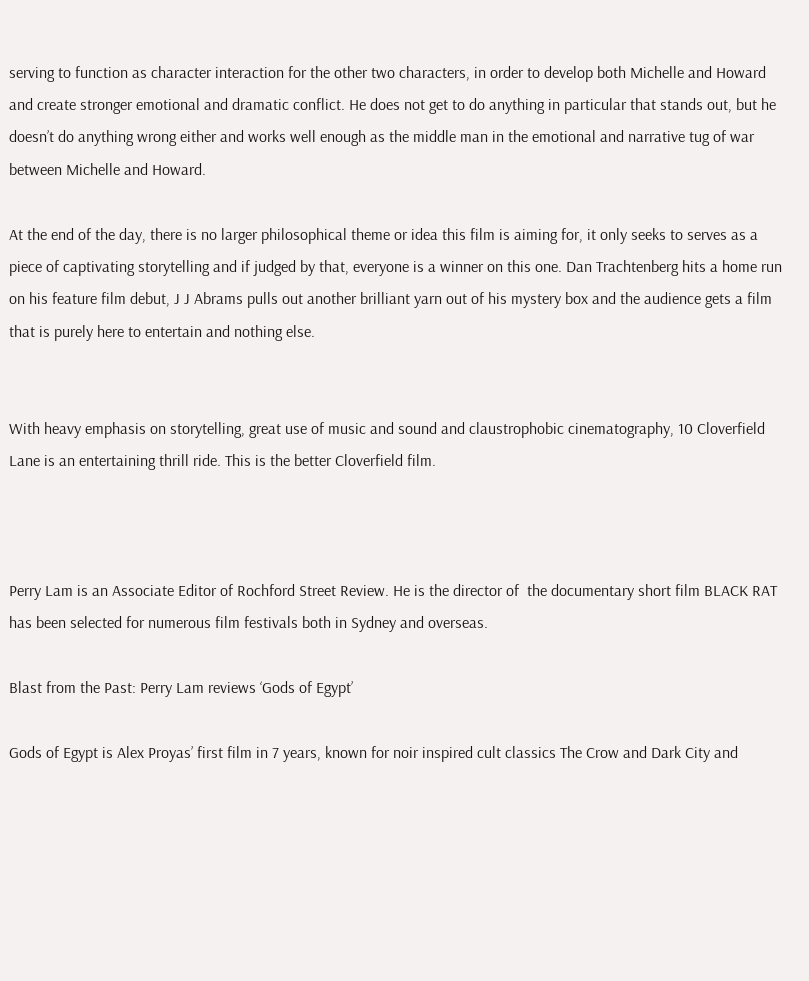serving to function as character interaction for the other two characters, in order to develop both Michelle and Howard and create stronger emotional and dramatic conflict. He does not get to do anything in particular that stands out, but he doesn’t do anything wrong either and works well enough as the middle man in the emotional and narrative tug of war between Michelle and Howard.

At the end of the day, there is no larger philosophical theme or idea this film is aiming for, it only seeks to serves as a piece of captivating storytelling and if judged by that, everyone is a winner on this one. Dan Trachtenberg hits a home run on his feature film debut, J J Abrams pulls out another brilliant yarn out of his mystery box and the audience gets a film that is purely here to entertain and nothing else.


With heavy emphasis on storytelling, great use of music and sound and claustrophobic cinematography, 10 Cloverfield Lane is an entertaining thrill ride. This is the better Cloverfield film.



Perry Lam is an Associate Editor of Rochford Street Review. He is the director of  the documentary short film BLACK RAT  has been selected for numerous film festivals both in Sydney and overseas.

Blast from the Past: Perry Lam reviews ‘Gods of Egypt’

Gods of Egypt is Alex Proyas’ first film in 7 years, known for noir inspired cult classics The Crow and Dark City and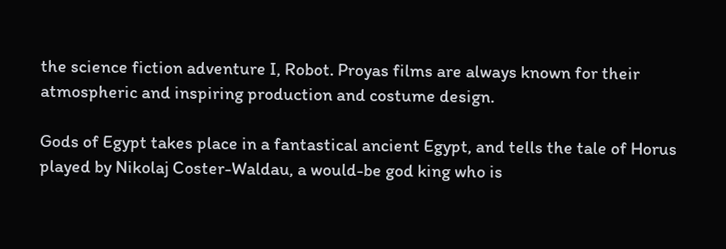the science fiction adventure I, Robot. Proyas films are always known for their atmospheric and inspiring production and costume design.

Gods of Egypt takes place in a fantastical ancient Egypt, and tells the tale of Horus played by Nikolaj Coster-Waldau, a would-be god king who is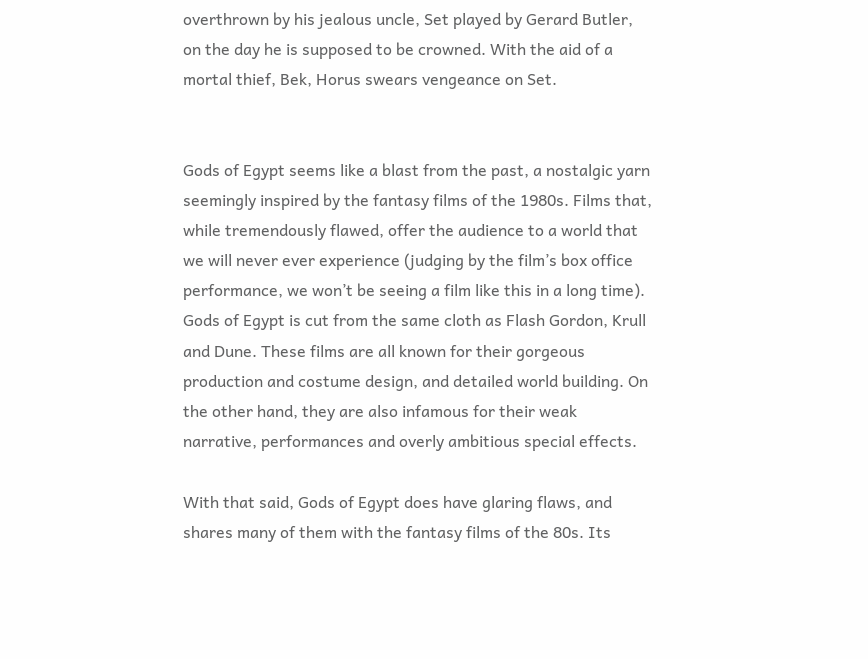overthrown by his jealous uncle, Set played by Gerard Butler, on the day he is supposed to be crowned. With the aid of a mortal thief, Bek, Horus swears vengeance on Set.


Gods of Egypt seems like a blast from the past, a nostalgic yarn seemingly inspired by the fantasy films of the 1980s. Films that, while tremendously flawed, offer the audience to a world that we will never ever experience (judging by the film’s box office performance, we won’t be seeing a film like this in a long time). Gods of Egypt is cut from the same cloth as Flash Gordon, Krull and Dune. These films are all known for their gorgeous production and costume design, and detailed world building. On the other hand, they are also infamous for their weak narrative, performances and overly ambitious special effects.

With that said, Gods of Egypt does have glaring flaws, and shares many of them with the fantasy films of the 80s. Its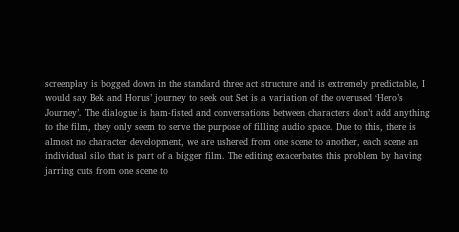screenplay is bogged down in the standard three act structure and is extremely predictable, I would say Bek and Horus’ journey to seek out Set is a variation of the overused ‘Hero’s Journey’. The dialogue is ham-fisted and conversations between characters don’t add anything to the film, they only seem to serve the purpose of filling audio space. Due to this, there is almost no character development, we are ushered from one scene to another, each scene an individual silo that is part of a bigger film. The editing exacerbates this problem by having jarring cuts from one scene to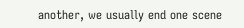another, we usually end one scene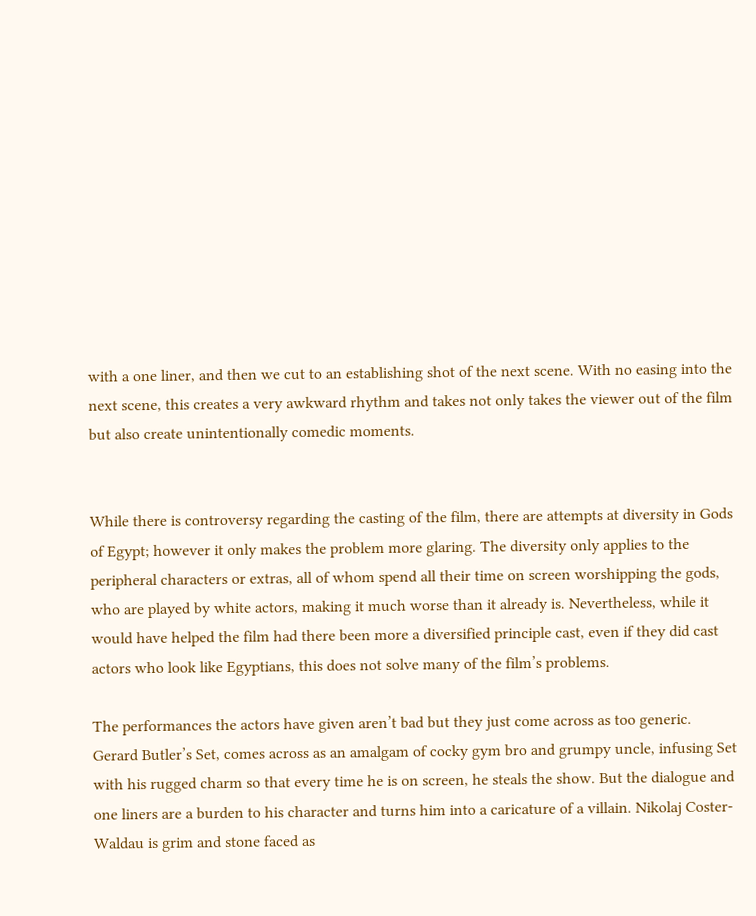with a one liner, and then we cut to an establishing shot of the next scene. With no easing into the next scene, this creates a very awkward rhythm and takes not only takes the viewer out of the film but also create unintentionally comedic moments.


While there is controversy regarding the casting of the film, there are attempts at diversity in Gods of Egypt; however it only makes the problem more glaring. The diversity only applies to the peripheral characters or extras, all of whom spend all their time on screen worshipping the gods, who are played by white actors, making it much worse than it already is. Nevertheless, while it would have helped the film had there been more a diversified principle cast, even if they did cast actors who look like Egyptians, this does not solve many of the film’s problems.

The performances the actors have given aren’t bad but they just come across as too generic. Gerard Butler’s Set, comes across as an amalgam of cocky gym bro and grumpy uncle, infusing Set with his rugged charm so that every time he is on screen, he steals the show. But the dialogue and one liners are a burden to his character and turns him into a caricature of a villain. Nikolaj Coster-Waldau is grim and stone faced as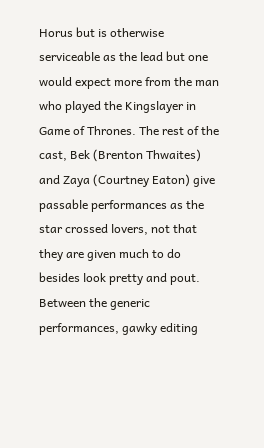Horus but is otherwise serviceable as the lead but one would expect more from the man who played the Kingslayer in Game of Thrones. The rest of the cast, Bek (Brenton Thwaites) and Zaya (Courtney Eaton) give passable performances as the star crossed lovers, not that they are given much to do besides look pretty and pout. Between the generic performances, gawky editing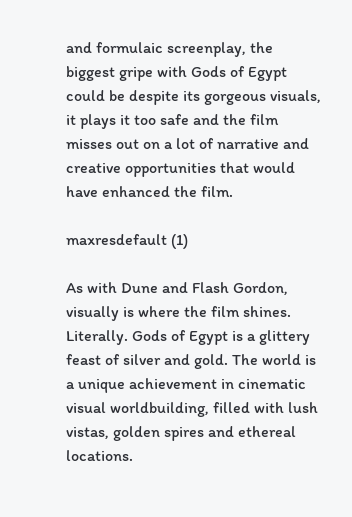and formulaic screenplay, the biggest gripe with Gods of Egypt could be despite its gorgeous visuals, it plays it too safe and the film misses out on a lot of narrative and creative opportunities that would have enhanced the film.

maxresdefault (1)

As with Dune and Flash Gordon, visually is where the film shines. Literally. Gods of Egypt is a glittery feast of silver and gold. The world is a unique achievement in cinematic visual worldbuilding, filled with lush vistas, golden spires and ethereal locations.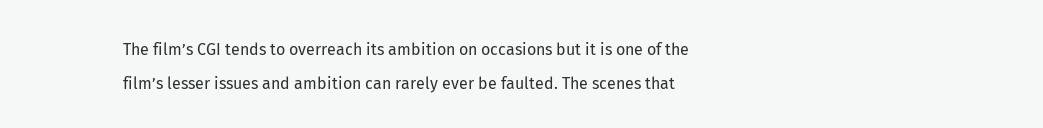The film’s CGI tends to overreach its ambition on occasions but it is one of the film’s lesser issues and ambition can rarely ever be faulted. The scenes that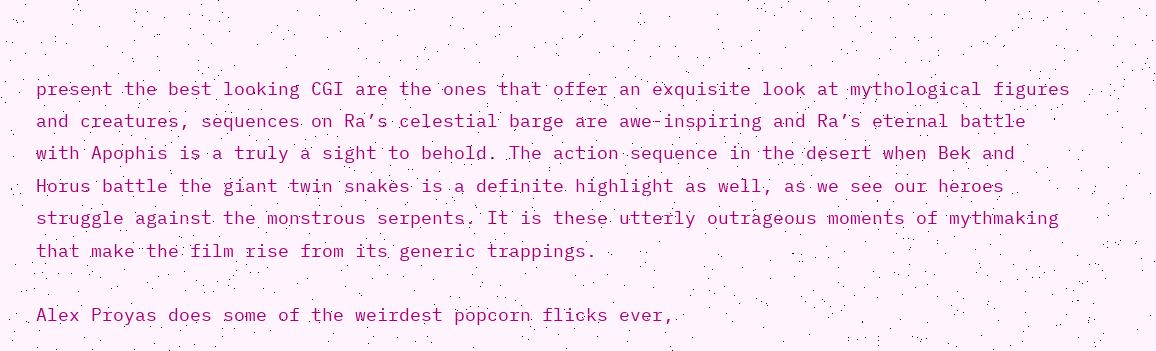present the best looking CGI are the ones that offer an exquisite look at mythological figures and creatures, sequences on Ra’s celestial barge are awe-inspiring and Ra’s eternal battle with Apophis is a truly a sight to behold. The action sequence in the desert when Bek and Horus battle the giant twin snakes is a definite highlight as well, as we see our heroes struggle against the monstrous serpents. It is these utterly outrageous moments of mythmaking that make the film rise from its generic trappings.

Alex Proyas does some of the weirdest popcorn flicks ever,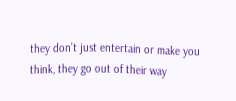they don’t just entertain or make you think, they go out of their way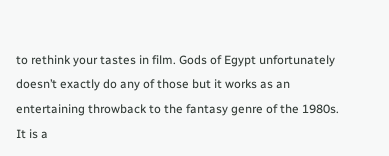to rethink your tastes in film. Gods of Egypt unfortunately doesn’t exactly do any of those but it works as an entertaining throwback to the fantasy genre of the 1980s. It is a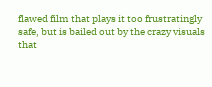flawed film that plays it too frustratingly safe, but is bailed out by the crazy visuals that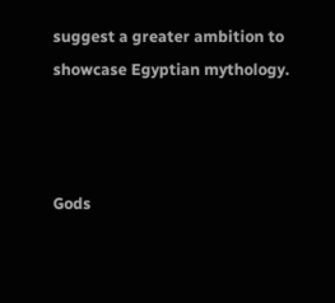suggest a greater ambition to showcase Egyptian mythology.



Gods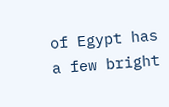of Egypt has a few bright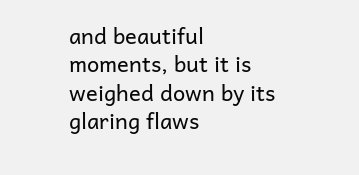and beautiful moments, but it is weighed down by its glaring flaws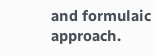and formulaic approach.